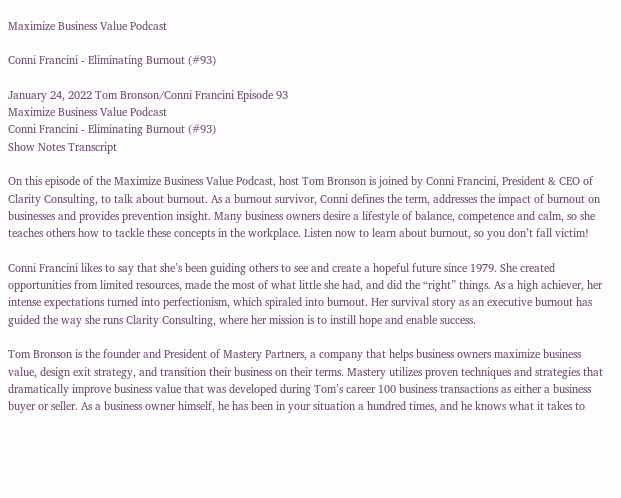Maximize Business Value Podcast

Conni Francini - Eliminating Burnout (#93)

January 24, 2022 Tom Bronson/Conni Francini Episode 93
Maximize Business Value Podcast
Conni Francini - Eliminating Burnout (#93)
Show Notes Transcript

On this episode of the Maximize Business Value Podcast, host Tom Bronson is joined by Conni Francini, President & CEO of Clarity Consulting, to talk about burnout. As a burnout survivor, Conni defines the term, addresses the impact of burnout on businesses and provides prevention insight. Many business owners desire a lifestyle of balance, competence and calm, so she teaches others how to tackle these concepts in the workplace. Listen now to learn about burnout, so you don’t fall victim!

Conni Francini likes to say that she’s been guiding others to see and create a hopeful future since 1979. She created opportunities from limited resources, made the most of what little she had, and did the “right” things. As a high achiever, her intense expectations turned into perfectionism, which spiraled into burnout. Her survival story as an executive burnout has guided the way she runs Clarity Consulting, where her mission is to instill hope and enable success.

Tom Bronson is the founder and President of Mastery Partners, a company that helps business owners maximize business value, design exit strategy, and transition their business on their terms. Mastery utilizes proven techniques and strategies that dramatically improve business value that was developed during Tom’s career 100 business transactions as either a business buyer or seller. As a business owner himself, he has been in your situation a hundred times, and he knows what it takes to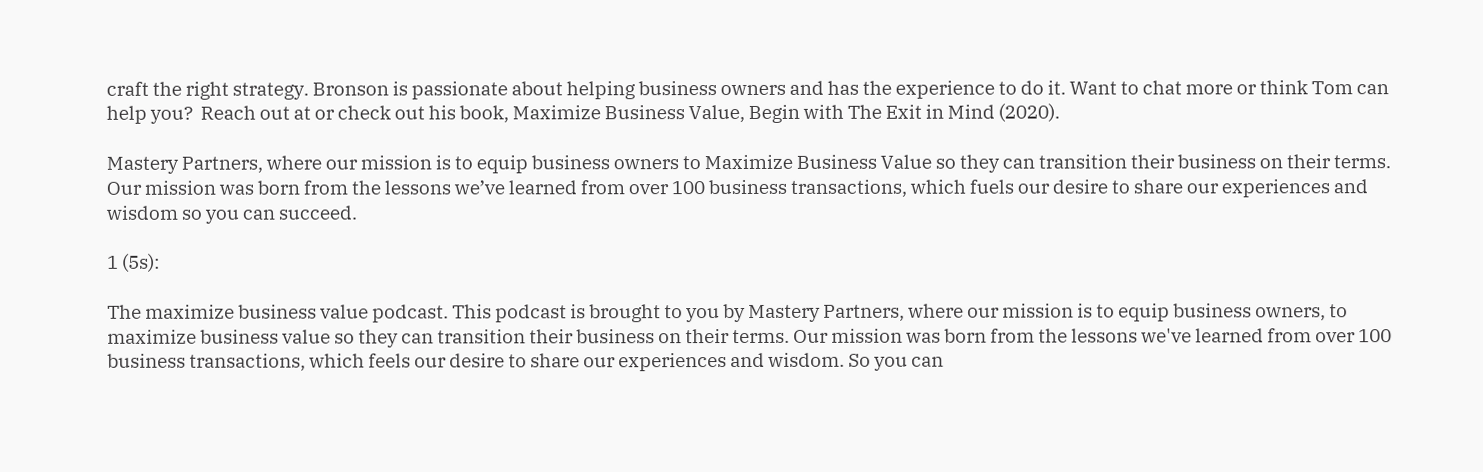craft the right strategy. Bronson is passionate about helping business owners and has the experience to do it. Want to chat more or think Tom can help you?  Reach out at or check out his book, Maximize Business Value, Begin with The Exit in Mind (2020).

Mastery Partners, where our mission is to equip business owners to Maximize Business Value so they can transition their business on their terms.  Our mission was born from the lessons we’ve learned from over 100 business transactions, which fuels our desire to share our experiences and wisdom so you can succeed.

1 (5s):

The maximize business value podcast. This podcast is brought to you by Mastery Partners, where our mission is to equip business owners, to maximize business value so they can transition their business on their terms. Our mission was born from the lessons we've learned from over 100 business transactions, which feels our desire to share our experiences and wisdom. So you can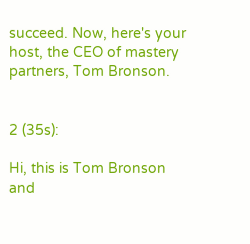succeed. Now, here's your host, the CEO of mastery partners, Tom Bronson.


2 (35s):

Hi, this is Tom Bronson and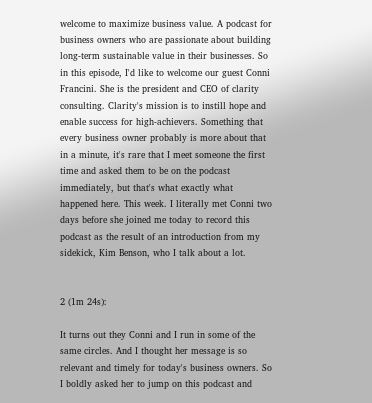welcome to maximize business value. A podcast for business owners who are passionate about building long-term sustainable value in their businesses. So in this episode, I'd like to welcome our guest Conni Francini. She is the president and CEO of clarity consulting. Clarity's mission is to instill hope and enable success for high-achievers. Something that every business owner probably is more about that in a minute, it's rare that I meet someone the first time and asked them to be on the podcast immediately, but that's what exactly what happened here. This week. I literally met Conni two days before she joined me today to record this podcast as the result of an introduction from my sidekick, Kim Benson, who I talk about a lot.


2 (1m 24s):

It turns out they Conni and I run in some of the same circles. And I thought her message is so relevant and timely for today's business owners. So I boldly asked her to jump on this podcast and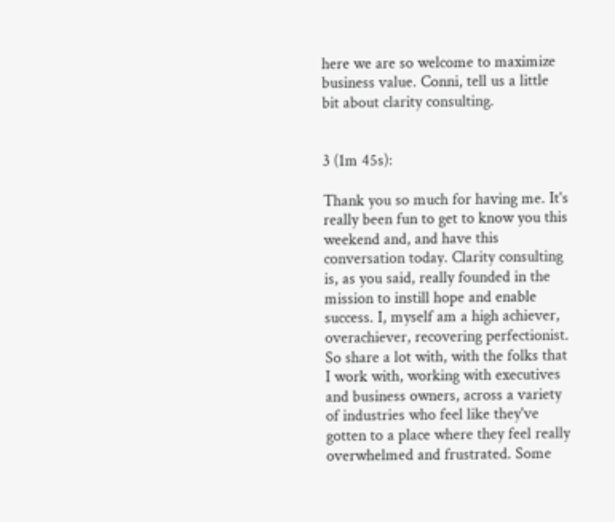here we are so welcome to maximize business value. Conni, tell us a little bit about clarity consulting.


3 (1m 45s):

Thank you so much for having me. It's really been fun to get to know you this weekend and, and have this conversation today. Clarity consulting is, as you said, really founded in the mission to instill hope and enable success. I, myself am a high achiever, overachiever, recovering perfectionist. So share a lot with, with the folks that I work with, working with executives and business owners, across a variety of industries who feel like they've gotten to a place where they feel really overwhelmed and frustrated. Some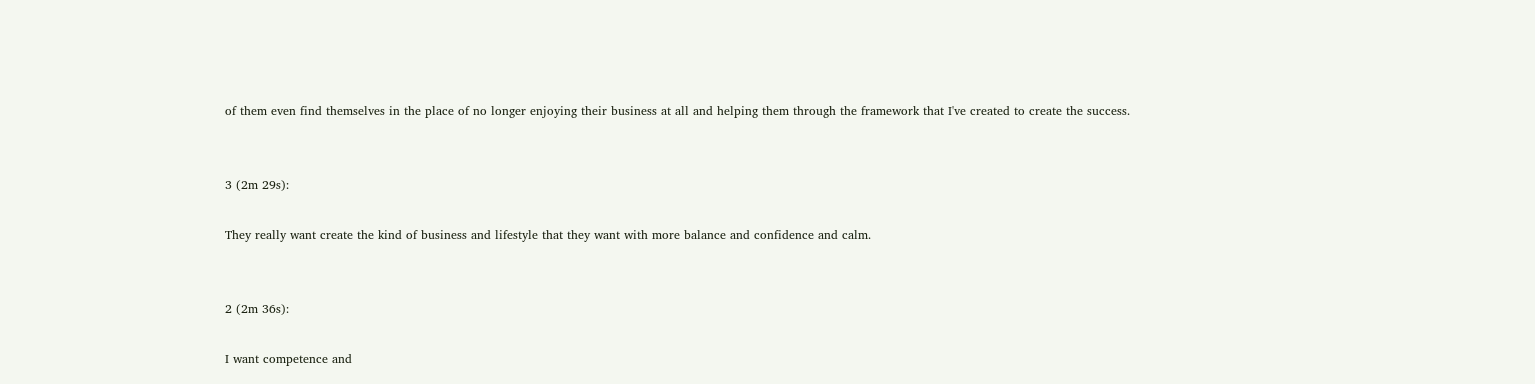of them even find themselves in the place of no longer enjoying their business at all and helping them through the framework that I've created to create the success.


3 (2m 29s):

They really want create the kind of business and lifestyle that they want with more balance and confidence and calm.


2 (2m 36s):

I want competence and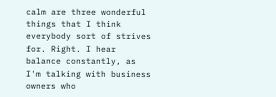calm are three wonderful things that I think everybody sort of strives for. Right. I hear balance constantly, as I'm talking with business owners who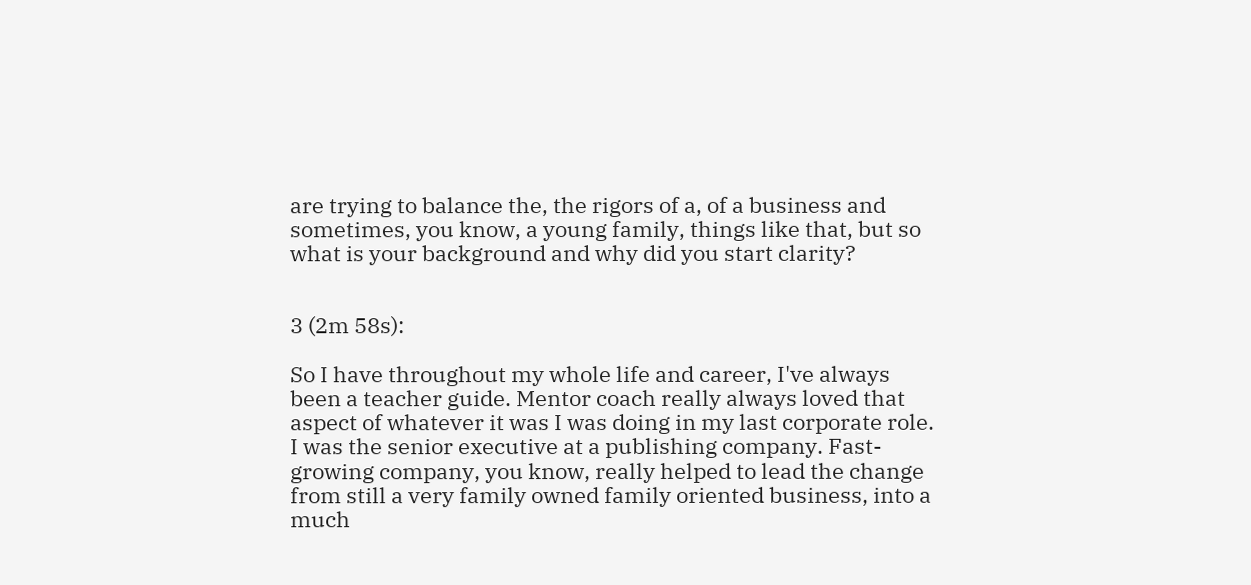are trying to balance the, the rigors of a, of a business and sometimes, you know, a young family, things like that, but so what is your background and why did you start clarity?


3 (2m 58s):

So I have throughout my whole life and career, I've always been a teacher guide. Mentor coach really always loved that aspect of whatever it was I was doing in my last corporate role. I was the senior executive at a publishing company. Fast-growing company, you know, really helped to lead the change from still a very family owned family oriented business, into a much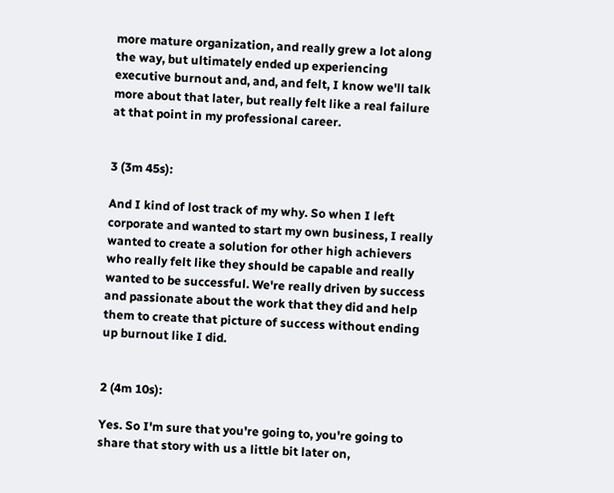more mature organization, and really grew a lot along the way, but ultimately ended up experiencing executive burnout and, and, and felt, I know we'll talk more about that later, but really felt like a real failure at that point in my professional career.


3 (3m 45s):

And I kind of lost track of my why. So when I left corporate and wanted to start my own business, I really wanted to create a solution for other high achievers who really felt like they should be capable and really wanted to be successful. We're really driven by success and passionate about the work that they did and help them to create that picture of success without ending up burnout like I did.


2 (4m 10s):

Yes. So I'm sure that you're going to, you're going to share that story with us a little bit later on,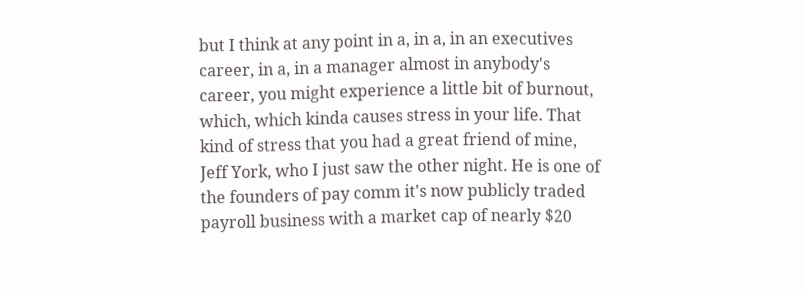but I think at any point in a, in a, in an executives career, in a, in a manager almost in anybody's career, you might experience a little bit of burnout, which, which kinda causes stress in your life. That kind of stress that you had a great friend of mine, Jeff York, who I just saw the other night. He is one of the founders of pay comm it's now publicly traded payroll business with a market cap of nearly $20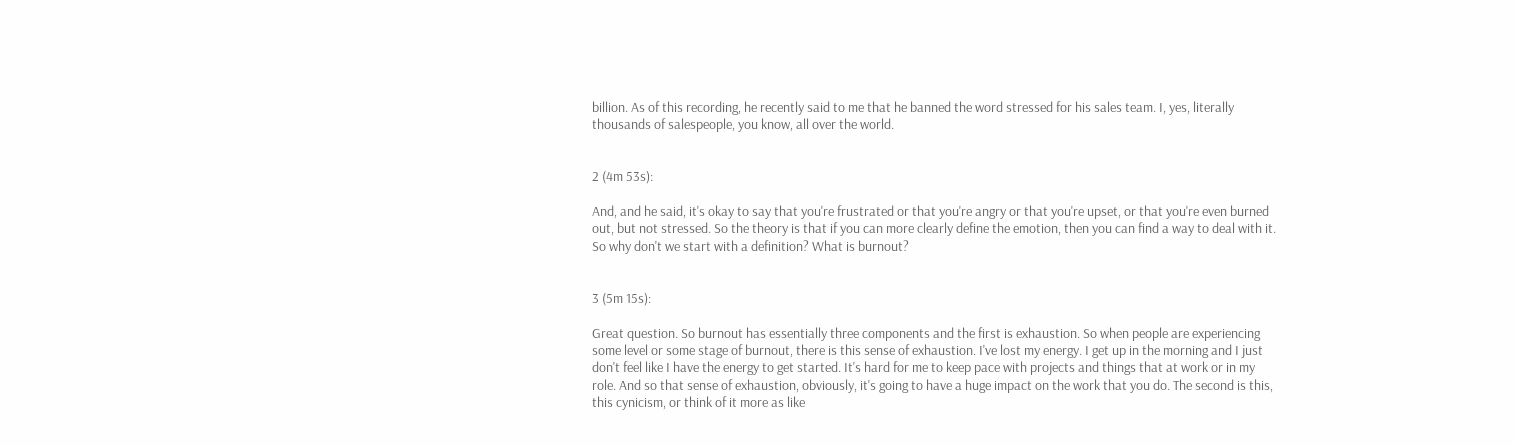billion. As of this recording, he recently said to me that he banned the word stressed for his sales team. I, yes, literally thousands of salespeople, you know, all over the world.


2 (4m 53s):

And, and he said, it's okay to say that you're frustrated or that you're angry or that you're upset, or that you're even burned out, but not stressed. So the theory is that if you can more clearly define the emotion, then you can find a way to deal with it. So why don't we start with a definition? What is burnout?


3 (5m 15s):

Great question. So burnout has essentially three components and the first is exhaustion. So when people are experiencing some level or some stage of burnout, there is this sense of exhaustion. I've lost my energy. I get up in the morning and I just don't feel like I have the energy to get started. It's hard for me to keep pace with projects and things that at work or in my role. And so that sense of exhaustion, obviously, it's going to have a huge impact on the work that you do. The second is this, this cynicism, or think of it more as like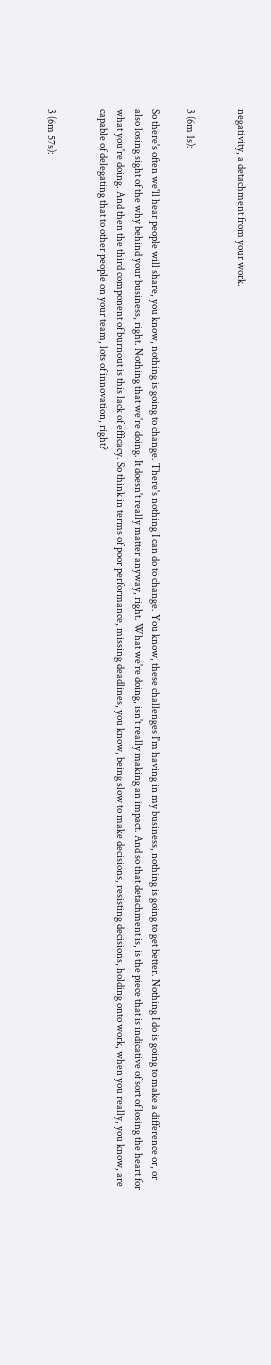negativity, a detachment from your work.


3 (6m 1s):

So there's often we'll hear people will share, you know, nothing is going to change. There's nothing I can do to change. You know, these challenges I'm having in my business, nothing is going to get better. Nothing I do is going to make a difference or, or also losing sight of the why behind your business, right. Nothing that we're doing. It doesn't really matter anyway, right. What we're doing, isn't really making an impact. And so that detachment is, is the piece that is indicative of sort of losing the heart for what you're doing. And then the third component of burnout is this lack of efficacy. So think in terms of poor performance, missing deadlines, you know, being slow to make decisions, resisting decisions, holding onto work, when you really, you know, are capable of delegating that to other people on your team, lots of innovation, right?


3 (6m 57s):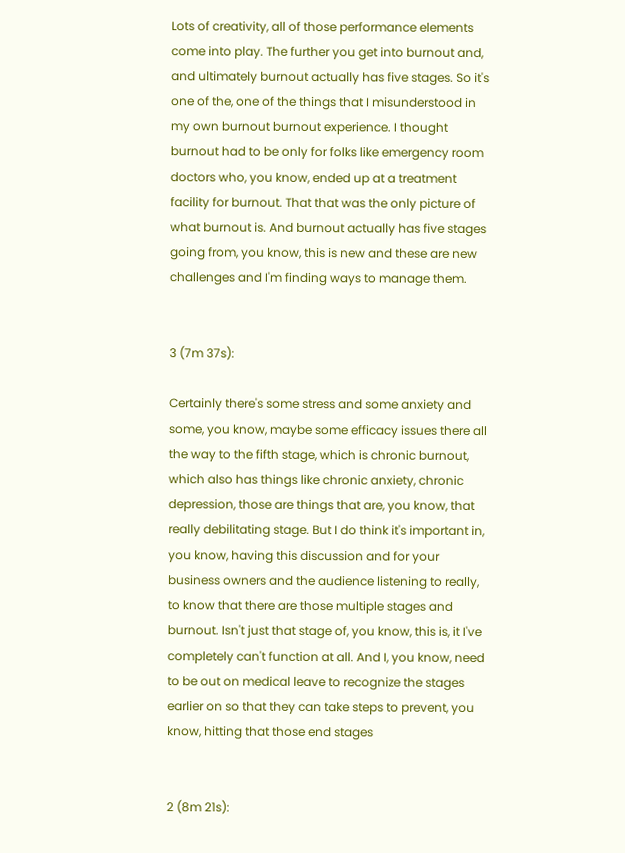Lots of creativity, all of those performance elements come into play. The further you get into burnout and, and ultimately burnout actually has five stages. So it's one of the, one of the things that I misunderstood in my own burnout burnout experience. I thought burnout had to be only for folks like emergency room doctors who, you know, ended up at a treatment facility for burnout. That that was the only picture of what burnout is. And burnout actually has five stages going from, you know, this is new and these are new challenges and I'm finding ways to manage them.


3 (7m 37s):

Certainly there's some stress and some anxiety and some, you know, maybe some efficacy issues there all the way to the fifth stage, which is chronic burnout, which also has things like chronic anxiety, chronic depression, those are things that are, you know, that really debilitating stage. But I do think it's important in, you know, having this discussion and for your business owners and the audience listening to really, to know that there are those multiple stages and burnout. Isn't just that stage of, you know, this is, it I've completely can't function at all. And I, you know, need to be out on medical leave to recognize the stages earlier on so that they can take steps to prevent, you know, hitting that those end stages


2 (8m 21s):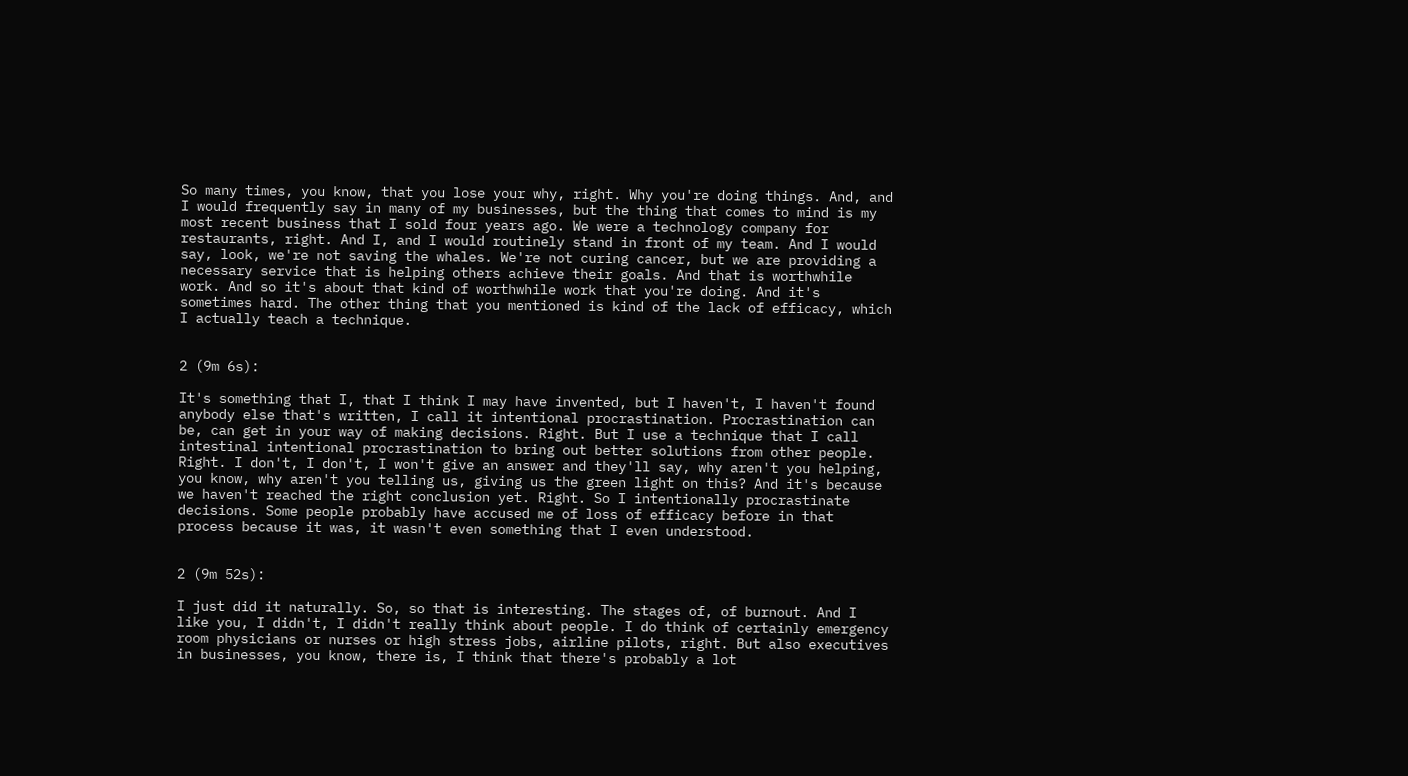So many times, you know, that you lose your why, right. Why you're doing things. And, and I would frequently say in many of my businesses, but the thing that comes to mind is my most recent business that I sold four years ago. We were a technology company for restaurants, right. And I, and I would routinely stand in front of my team. And I would say, look, we're not saving the whales. We're not curing cancer, but we are providing a necessary service that is helping others achieve their goals. And that is worthwhile work. And so it's about that kind of worthwhile work that you're doing. And it's sometimes hard. The other thing that you mentioned is kind of the lack of efficacy, which I actually teach a technique.


2 (9m 6s):

It's something that I, that I think I may have invented, but I haven't, I haven't found anybody else that's written, I call it intentional procrastination. Procrastination can be, can get in your way of making decisions. Right. But I use a technique that I call intestinal intentional procrastination to bring out better solutions from other people. Right. I don't, I don't, I won't give an answer and they'll say, why aren't you helping, you know, why aren't you telling us, giving us the green light on this? And it's because we haven't reached the right conclusion yet. Right. So I intentionally procrastinate decisions. Some people probably have accused me of loss of efficacy before in that process because it was, it wasn't even something that I even understood.


2 (9m 52s):

I just did it naturally. So, so that is interesting. The stages of, of burnout. And I like you, I didn't, I didn't really think about people. I do think of certainly emergency room physicians or nurses or high stress jobs, airline pilots, right. But also executives in businesses, you know, there is, I think that there's probably a lot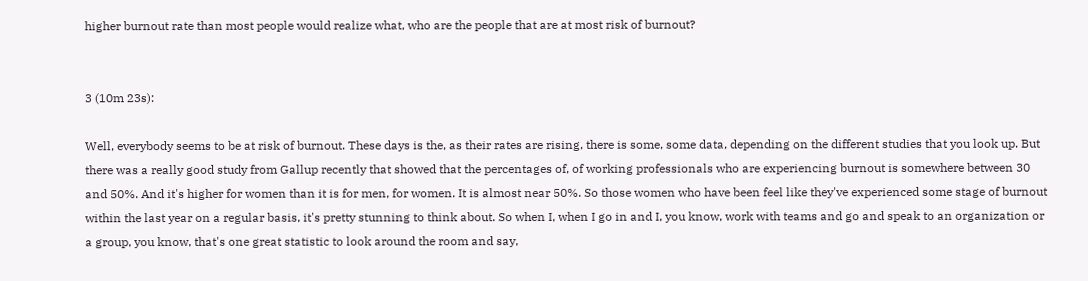higher burnout rate than most people would realize what, who are the people that are at most risk of burnout?


3 (10m 23s):

Well, everybody seems to be at risk of burnout. These days is the, as their rates are rising, there is some, some data, depending on the different studies that you look up. But there was a really good study from Gallup recently that showed that the percentages of, of working professionals who are experiencing burnout is somewhere between 30 and 50%. And it's higher for women than it is for men, for women. It is almost near 50%. So those women who have been feel like they've experienced some stage of burnout within the last year on a regular basis, it's pretty stunning to think about. So when I, when I go in and I, you know, work with teams and go and speak to an organization or a group, you know, that's one great statistic to look around the room and say,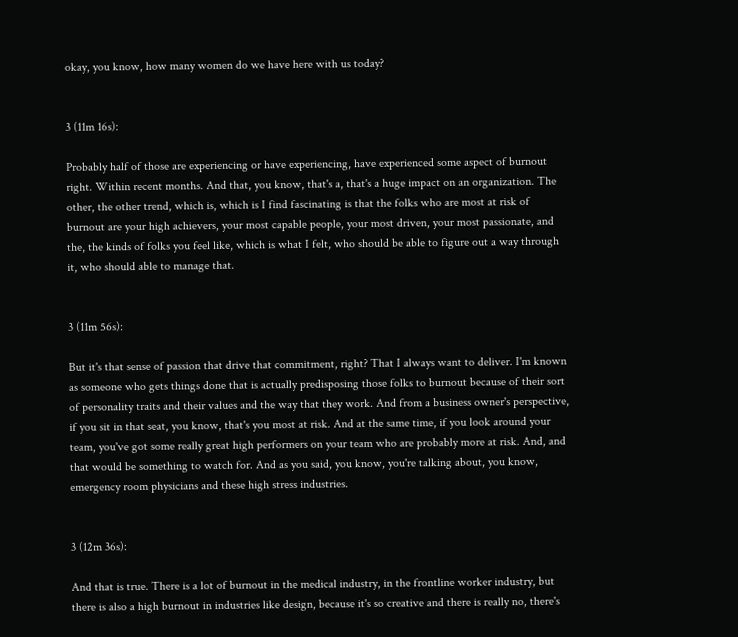okay, you know, how many women do we have here with us today?


3 (11m 16s):

Probably half of those are experiencing or have experiencing, have experienced some aspect of burnout right. Within recent months. And that, you know, that's a, that's a huge impact on an organization. The other, the other trend, which is, which is I find fascinating is that the folks who are most at risk of burnout are your high achievers, your most capable people, your most driven, your most passionate, and the, the kinds of folks you feel like, which is what I felt, who should be able to figure out a way through it, who should able to manage that.


3 (11m 56s):

But it's that sense of passion that drive that commitment, right? That I always want to deliver. I'm known as someone who gets things done that is actually predisposing those folks to burnout because of their sort of personality traits and their values and the way that they work. And from a business owner's perspective, if you sit in that seat, you know, that's you most at risk. And at the same time, if you look around your team, you've got some really great high performers on your team who are probably more at risk. And, and that would be something to watch for. And as you said, you know, you're talking about, you know, emergency room physicians and these high stress industries.


3 (12m 36s):

And that is true. There is a lot of burnout in the medical industry, in the frontline worker industry, but there is also a high burnout in industries like design, because it's so creative and there is really no, there's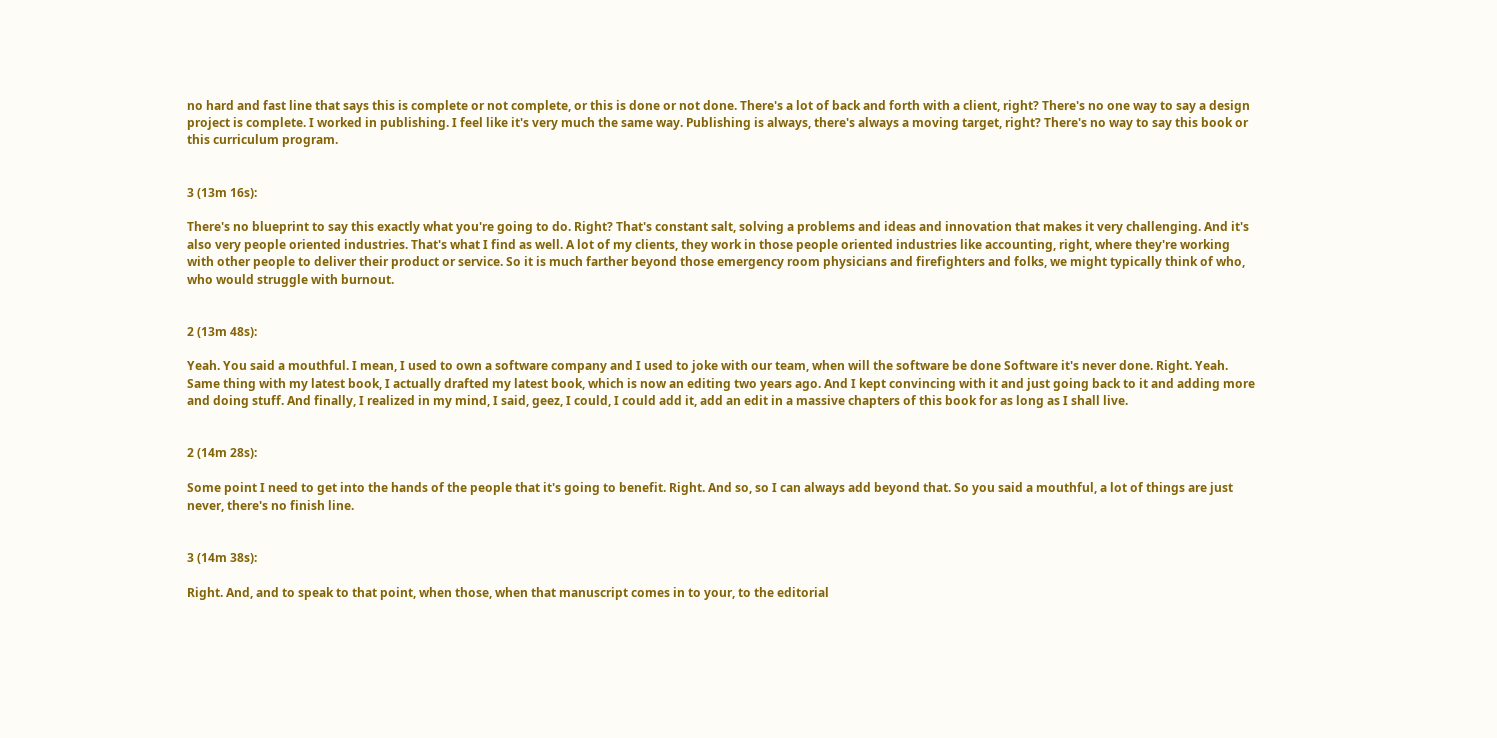no hard and fast line that says this is complete or not complete, or this is done or not done. There's a lot of back and forth with a client, right? There's no one way to say a design project is complete. I worked in publishing. I feel like it's very much the same way. Publishing is always, there's always a moving target, right? There's no way to say this book or this curriculum program.


3 (13m 16s):

There's no blueprint to say this exactly what you're going to do. Right? That's constant salt, solving a problems and ideas and innovation that makes it very challenging. And it's also very people oriented industries. That's what I find as well. A lot of my clients, they work in those people oriented industries like accounting, right, where they're working with other people to deliver their product or service. So it is much farther beyond those emergency room physicians and firefighters and folks, we might typically think of who, who would struggle with burnout.


2 (13m 48s):

Yeah. You said a mouthful. I mean, I used to own a software company and I used to joke with our team, when will the software be done Software it's never done. Right. Yeah. Same thing with my latest book, I actually drafted my latest book, which is now an editing two years ago. And I kept convincing with it and just going back to it and adding more and doing stuff. And finally, I realized in my mind, I said, geez, I could, I could add it, add an edit in a massive chapters of this book for as long as I shall live.


2 (14m 28s):

Some point I need to get into the hands of the people that it's going to benefit. Right. And so, so I can always add beyond that. So you said a mouthful, a lot of things are just never, there's no finish line.


3 (14m 38s):

Right. And, and to speak to that point, when those, when that manuscript comes in to your, to the editorial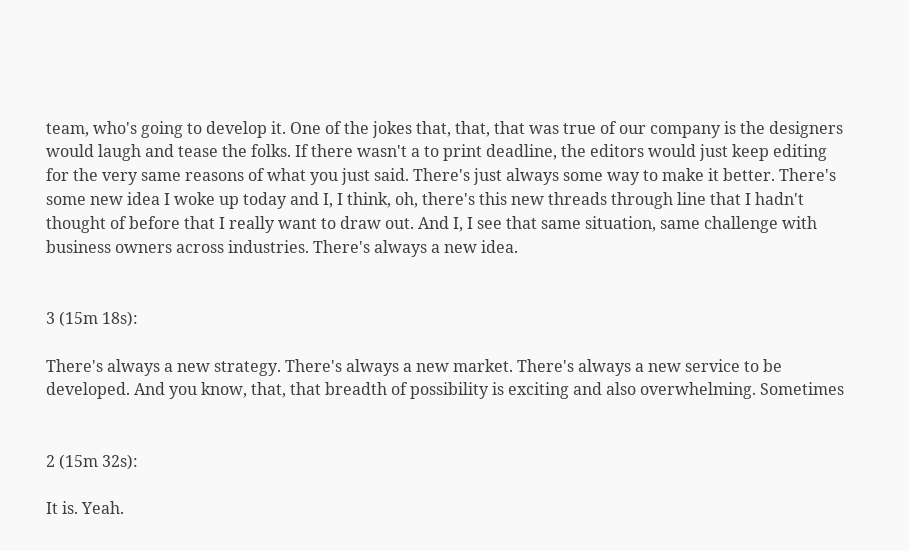team, who's going to develop it. One of the jokes that, that, that was true of our company is the designers would laugh and tease the folks. If there wasn't a to print deadline, the editors would just keep editing for the very same reasons of what you just said. There's just always some way to make it better. There's some new idea I woke up today and I, I think, oh, there's this new threads through line that I hadn't thought of before that I really want to draw out. And I, I see that same situation, same challenge with business owners across industries. There's always a new idea.


3 (15m 18s):

There's always a new strategy. There's always a new market. There's always a new service to be developed. And you know, that, that breadth of possibility is exciting and also overwhelming. Sometimes


2 (15m 32s):

It is. Yeah.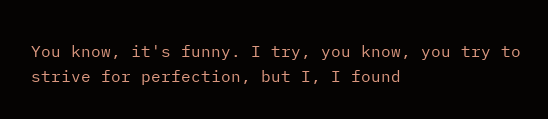You know, it's funny. I try, you know, you try to strive for perfection, but I, I found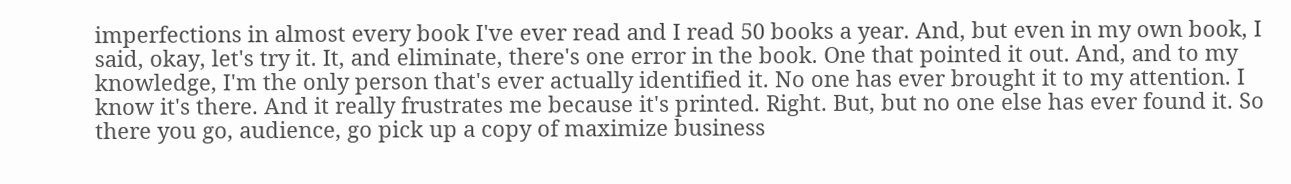imperfections in almost every book I've ever read and I read 50 books a year. And, but even in my own book, I said, okay, let's try it. It, and eliminate, there's one error in the book. One that pointed it out. And, and to my knowledge, I'm the only person that's ever actually identified it. No one has ever brought it to my attention. I know it's there. And it really frustrates me because it's printed. Right. But, but no one else has ever found it. So there you go, audience, go pick up a copy of maximize business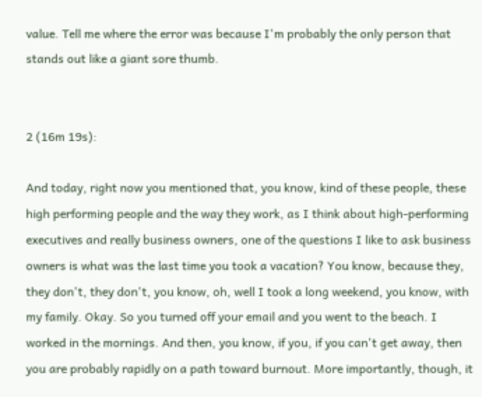value. Tell me where the error was because I'm probably the only person that stands out like a giant sore thumb.


2 (16m 19s):

And today, right now you mentioned that, you know, kind of these people, these high performing people and the way they work, as I think about high-performing executives and really business owners, one of the questions I like to ask business owners is what was the last time you took a vacation? You know, because they, they don't, they don't, you know, oh, well I took a long weekend, you know, with my family. Okay. So you turned off your email and you went to the beach. I worked in the mornings. And then, you know, if you, if you can't get away, then you are probably rapidly on a path toward burnout. More importantly, though, it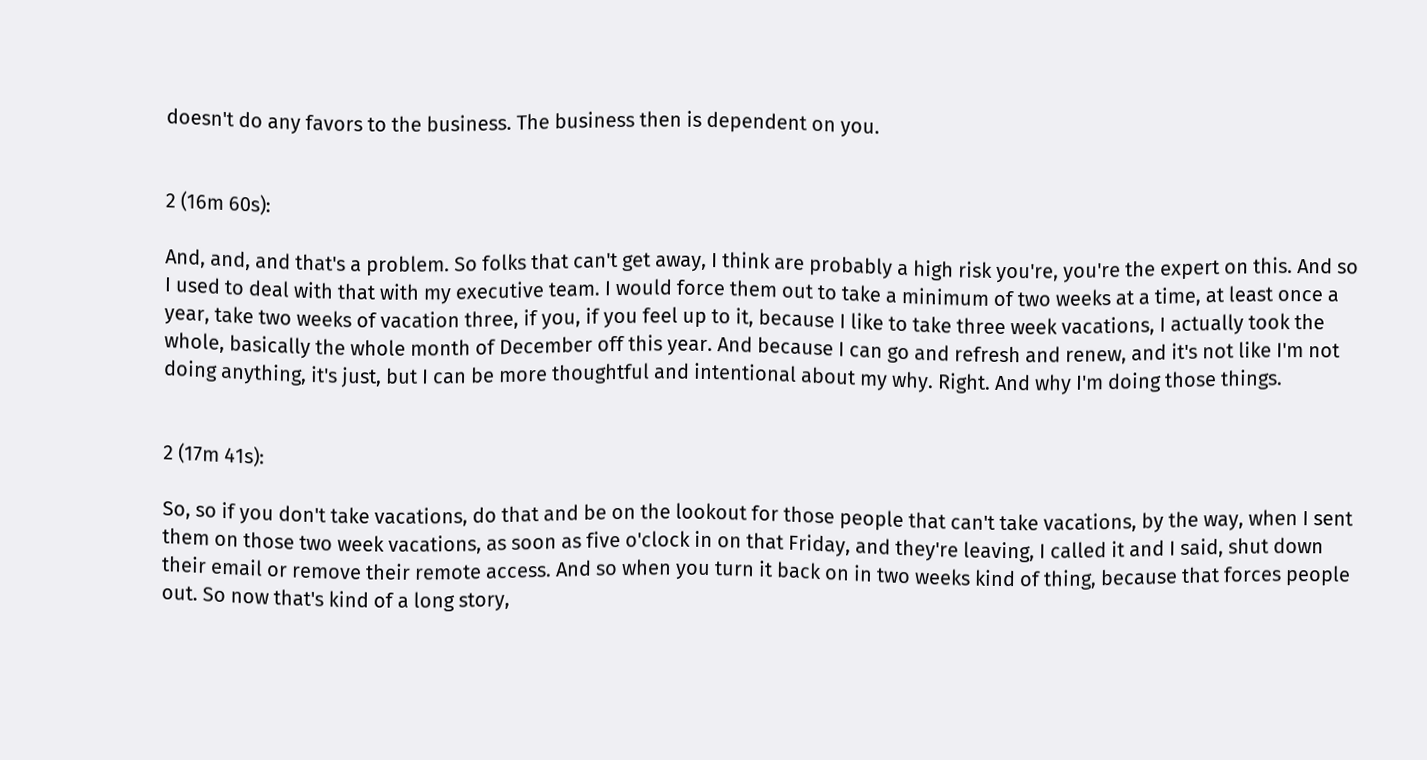doesn't do any favors to the business. The business then is dependent on you.


2 (16m 60s):

And, and, and that's a problem. So folks that can't get away, I think are probably a high risk you're, you're the expert on this. And so I used to deal with that with my executive team. I would force them out to take a minimum of two weeks at a time, at least once a year, take two weeks of vacation three, if you, if you feel up to it, because I like to take three week vacations, I actually took the whole, basically the whole month of December off this year. And because I can go and refresh and renew, and it's not like I'm not doing anything, it's just, but I can be more thoughtful and intentional about my why. Right. And why I'm doing those things.


2 (17m 41s):

So, so if you don't take vacations, do that and be on the lookout for those people that can't take vacations, by the way, when I sent them on those two week vacations, as soon as five o'clock in on that Friday, and they're leaving, I called it and I said, shut down their email or remove their remote access. And so when you turn it back on in two weeks kind of thing, because that forces people out. So now that's kind of a long story,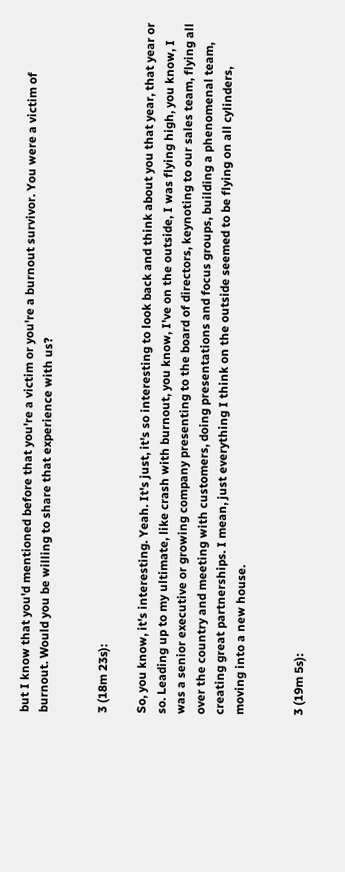but I know that you'd mentioned before that you're a victim or you're a burnout survivor. You were a victim of burnout. Would you be willing to share that experience with us?


3 (18m 23s):

So, you know, it's interesting. Yeah. It's just, it's so interesting to look back and think about you that year, that year or so. Leading up to my ultimate, like crash with burnout, you know, I've on the outside, I was flying high, you know, I was a senior executive or growing company presenting to the board of directors, keynoting to our sales team, flying all over the country and meeting with customers, doing presentations and focus groups, building a phenomenal team, creating great partnerships. I mean, just everything I think on the outside seemed to be flying on all cylinders, moving into a new house.


3 (19m 5s):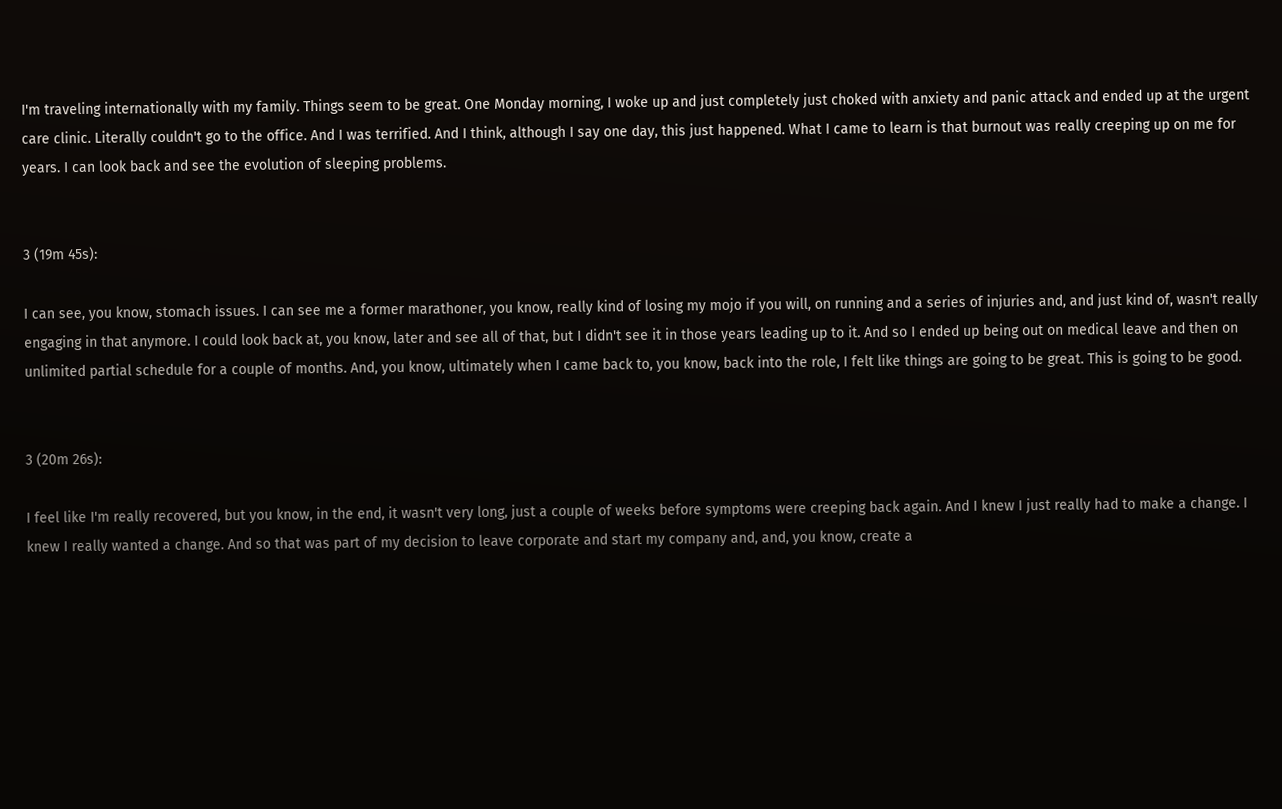I'm traveling internationally with my family. Things seem to be great. One Monday morning, I woke up and just completely just choked with anxiety and panic attack and ended up at the urgent care clinic. Literally couldn't go to the office. And I was terrified. And I think, although I say one day, this just happened. What I came to learn is that burnout was really creeping up on me for years. I can look back and see the evolution of sleeping problems.


3 (19m 45s):

I can see, you know, stomach issues. I can see me a former marathoner, you know, really kind of losing my mojo if you will, on running and a series of injuries and, and just kind of, wasn't really engaging in that anymore. I could look back at, you know, later and see all of that, but I didn't see it in those years leading up to it. And so I ended up being out on medical leave and then on unlimited partial schedule for a couple of months. And, you know, ultimately when I came back to, you know, back into the role, I felt like things are going to be great. This is going to be good.


3 (20m 26s):

I feel like I'm really recovered, but you know, in the end, it wasn't very long, just a couple of weeks before symptoms were creeping back again. And I knew I just really had to make a change. I knew I really wanted a change. And so that was part of my decision to leave corporate and start my company and, and, you know, create a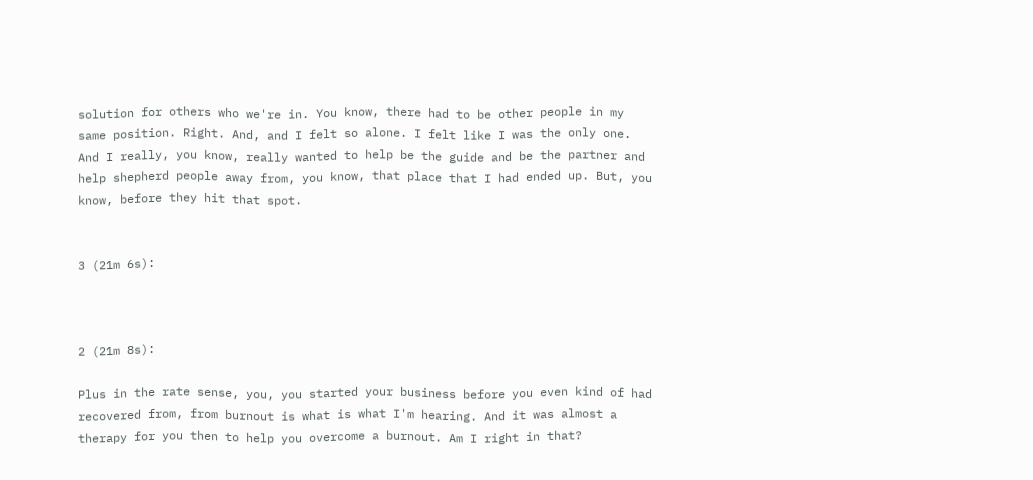solution for others who we're in. You know, there had to be other people in my same position. Right. And, and I felt so alone. I felt like I was the only one. And I really, you know, really wanted to help be the guide and be the partner and help shepherd people away from, you know, that place that I had ended up. But, you know, before they hit that spot.


3 (21m 6s):



2 (21m 8s):

Plus in the rate sense, you, you started your business before you even kind of had recovered from, from burnout is what is what I'm hearing. And it was almost a therapy for you then to help you overcome a burnout. Am I right in that?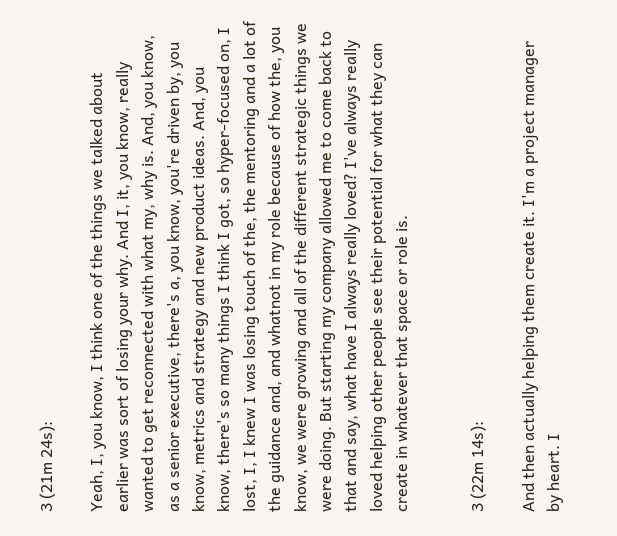3 (21m 24s):

Yeah, I, you know, I think one of the things we talked about earlier was sort of losing your why. And I, it, you know, really wanted to get reconnected with what my, why is. And, you know, as a senior executive, there's a, you know, you're driven by, you know, metrics and strategy and new product ideas. And, you know, there's so many things I think I got, so hyper-focused on, I lost, I, I knew I was losing touch of the, the mentoring and a lot of the guidance and, and whatnot in my role because of how the, you know, we were growing and all of the different strategic things we were doing. But starting my company allowed me to come back to that and say, what have I always really loved? I've always really loved helping other people see their potential for what they can create in whatever that space or role is.


3 (22m 14s):

And then actually helping them create it. I'm a project manager by heart. I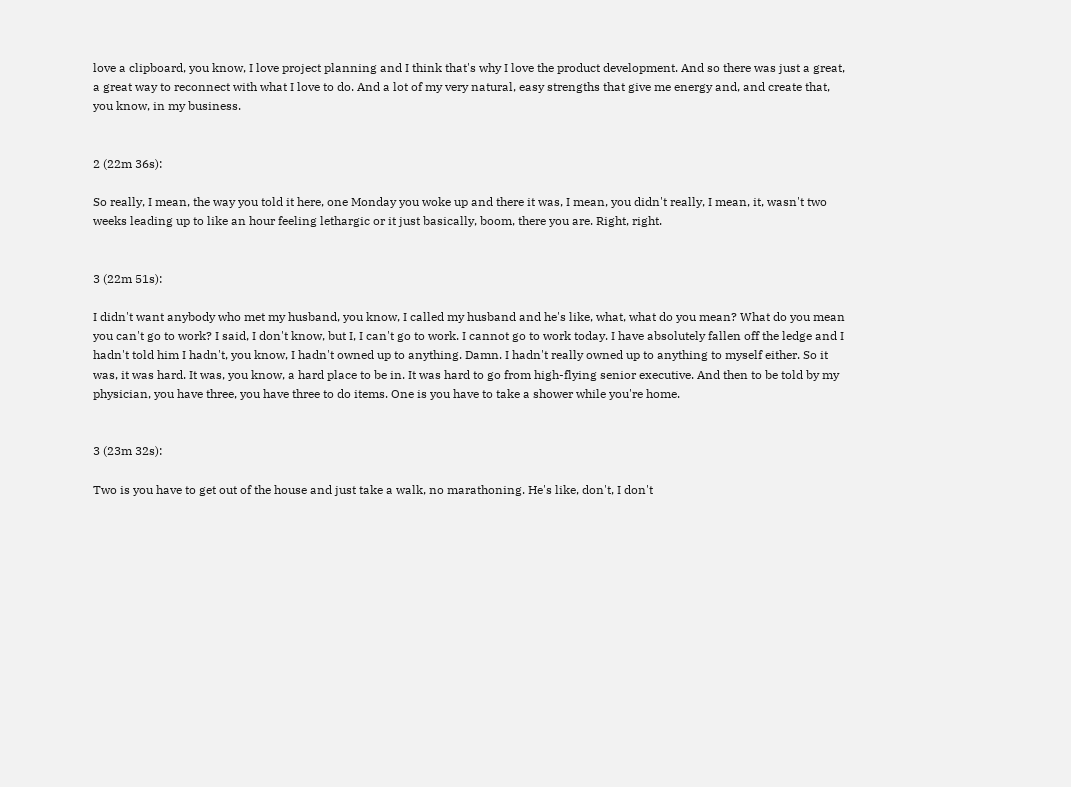love a clipboard, you know, I love project planning and I think that's why I love the product development. And so there was just a great, a great way to reconnect with what I love to do. And a lot of my very natural, easy strengths that give me energy and, and create that, you know, in my business.


2 (22m 36s):

So really, I mean, the way you told it here, one Monday you woke up and there it was, I mean, you didn't really, I mean, it, wasn't two weeks leading up to like an hour feeling lethargic or it just basically, boom, there you are. Right, right.


3 (22m 51s):

I didn't want anybody who met my husband, you know, I called my husband and he's like, what, what do you mean? What do you mean you can't go to work? I said, I don't know, but I, I can't go to work. I cannot go to work today. I have absolutely fallen off the ledge and I hadn't told him I hadn't, you know, I hadn't owned up to anything. Damn. I hadn't really owned up to anything to myself either. So it was, it was hard. It was, you know, a hard place to be in. It was hard to go from high-flying senior executive. And then to be told by my physician, you have three, you have three to do items. One is you have to take a shower while you're home.


3 (23m 32s):

Two is you have to get out of the house and just take a walk, no marathoning. He's like, don't, I don't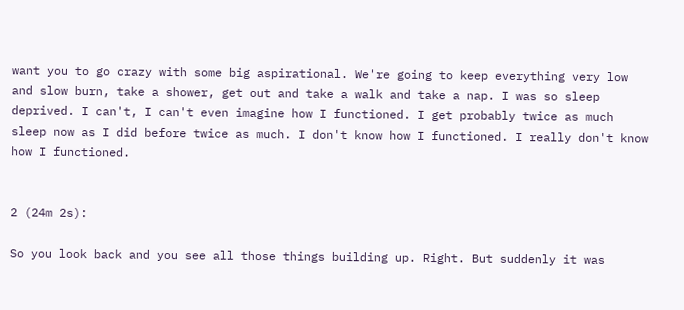want you to go crazy with some big aspirational. We're going to keep everything very low and slow burn, take a shower, get out and take a walk and take a nap. I was so sleep deprived. I can't, I can't even imagine how I functioned. I get probably twice as much sleep now as I did before twice as much. I don't know how I functioned. I really don't know how I functioned.


2 (24m 2s):

So you look back and you see all those things building up. Right. But suddenly it was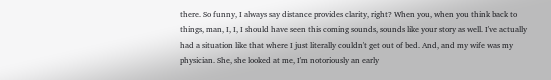there. So funny, I always say distance provides clarity, right? When you, when you think back to things, man, I, I, I should have seen this coming sounds, sounds like your story as well. I've actually had a situation like that where I just literally couldn't get out of bed. And, and my wife was my physician. She, she looked at me, I'm notoriously an early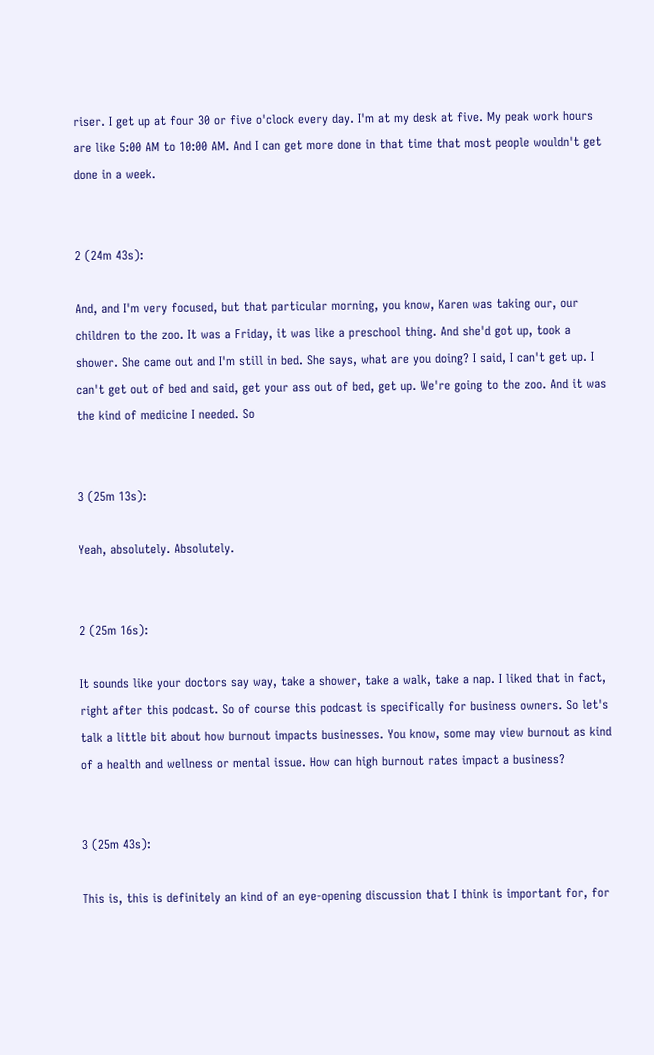riser. I get up at four 30 or five o'clock every day. I'm at my desk at five. My peak work hours are like 5:00 AM to 10:00 AM. And I can get more done in that time that most people wouldn't get done in a week.


2 (24m 43s):

And, and I'm very focused, but that particular morning, you know, Karen was taking our, our children to the zoo. It was a Friday, it was like a preschool thing. And she'd got up, took a shower. She came out and I'm still in bed. She says, what are you doing? I said, I can't get up. I can't get out of bed and said, get your ass out of bed, get up. We're going to the zoo. And it was the kind of medicine I needed. So


3 (25m 13s):

Yeah, absolutely. Absolutely.


2 (25m 16s):

It sounds like your doctors say way, take a shower, take a walk, take a nap. I liked that in fact, right after this podcast. So of course this podcast is specifically for business owners. So let's talk a little bit about how burnout impacts businesses. You know, some may view burnout as kind of a health and wellness or mental issue. How can high burnout rates impact a business?


3 (25m 43s):

This is, this is definitely an kind of an eye-opening discussion that I think is important for, for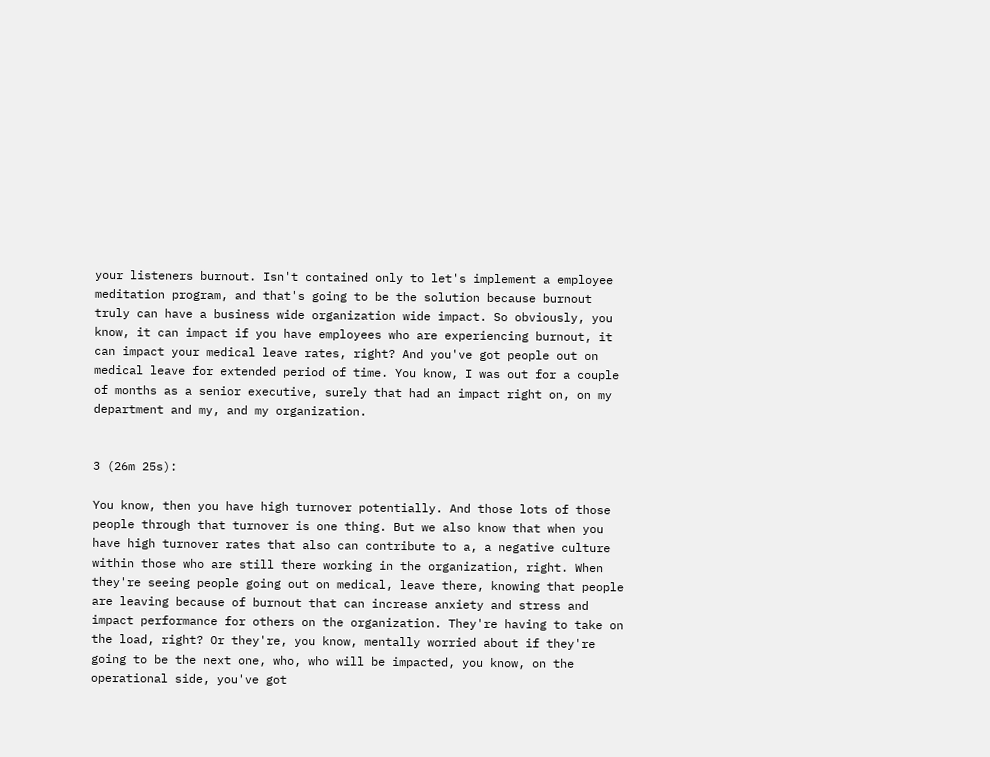your listeners burnout. Isn't contained only to let's implement a employee meditation program, and that's going to be the solution because burnout truly can have a business wide organization wide impact. So obviously, you know, it can impact if you have employees who are experiencing burnout, it can impact your medical leave rates, right? And you've got people out on medical leave for extended period of time. You know, I was out for a couple of months as a senior executive, surely that had an impact right on, on my department and my, and my organization.


3 (26m 25s):

You know, then you have high turnover potentially. And those lots of those people through that turnover is one thing. But we also know that when you have high turnover rates that also can contribute to a, a negative culture within those who are still there working in the organization, right. When they're seeing people going out on medical, leave there, knowing that people are leaving because of burnout that can increase anxiety and stress and impact performance for others on the organization. They're having to take on the load, right? Or they're, you know, mentally worried about if they're going to be the next one, who, who will be impacted, you know, on the operational side, you've got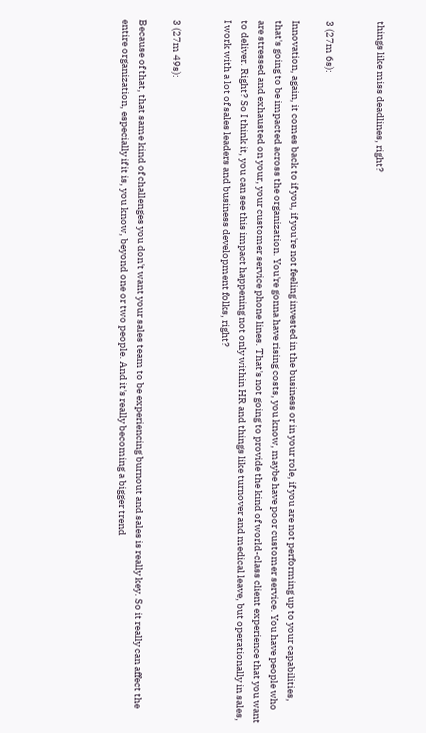things like miss deadlines, right?


3 (27m 6s):

Innovation, again, it comes back to if you, if you're not feeling invested in the business or in your role, if you are not performing up to your capabilities, that's going to be impacted across the organization. You're gonna have rising costs, you know, maybe have poor customer service. You have people who are stressed and exhausted on your, your customer service phone lines. That's not going to provide the kind of world-class client experience that you want to deliver. Right? So I think it, you can see this impact happening not only within HR and things like turnover and medical leave, but operationally in sales, I work with a lot of sales leaders and business development folks, right?


3 (27m 49s):

Because of that, that same kind of challenges you don't want your sales team to be experiencing burnout and sales is really key. So it really can affect the entire organization, especially if it is, you know, beyond one or two people. And it's really becoming a bigger trend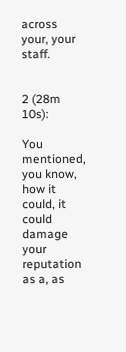across your, your staff.


2 (28m 10s):

You mentioned, you know, how it could, it could damage your reputation as a, as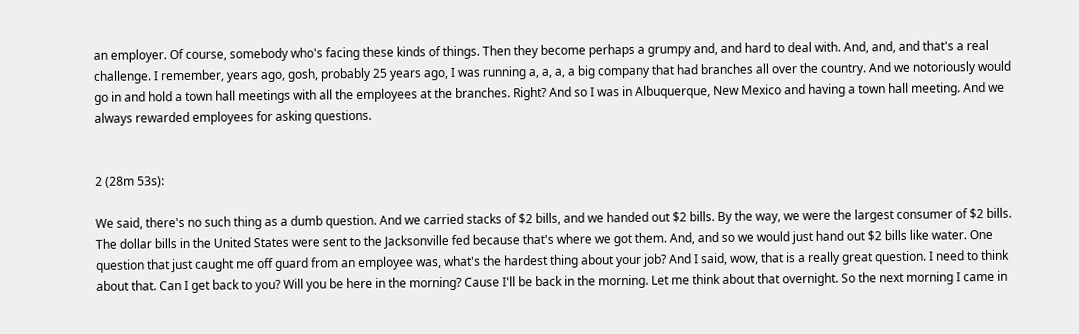an employer. Of course, somebody who's facing these kinds of things. Then they become perhaps a grumpy and, and hard to deal with. And, and, and that's a real challenge. I remember, years ago, gosh, probably 25 years ago, I was running a, a, a, a big company that had branches all over the country. And we notoriously would go in and hold a town hall meetings with all the employees at the branches. Right? And so I was in Albuquerque, New Mexico and having a town hall meeting. And we always rewarded employees for asking questions.


2 (28m 53s):

We said, there's no such thing as a dumb question. And we carried stacks of $2 bills, and we handed out $2 bills. By the way, we were the largest consumer of $2 bills. The dollar bills in the United States were sent to the Jacksonville fed because that's where we got them. And, and so we would just hand out $2 bills like water. One question that just caught me off guard from an employee was, what's the hardest thing about your job? And I said, wow, that is a really great question. I need to think about that. Can I get back to you? Will you be here in the morning? Cause I'll be back in the morning. Let me think about that overnight. So the next morning I came in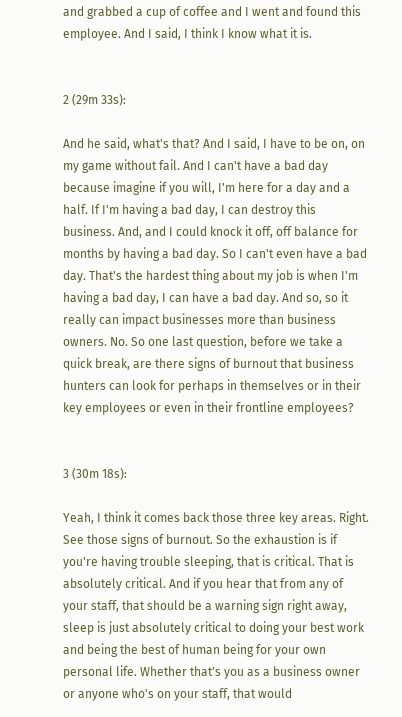and grabbed a cup of coffee and I went and found this employee. And I said, I think I know what it is.


2 (29m 33s):

And he said, what's that? And I said, I have to be on, on my game without fail. And I can't have a bad day because imagine if you will, I'm here for a day and a half. If I'm having a bad day, I can destroy this business. And, and I could knock it off, off balance for months by having a bad day. So I can't even have a bad day. That's the hardest thing about my job is when I'm having a bad day, I can have a bad day. And so, so it really can impact businesses more than business owners. No. So one last question, before we take a quick break, are there signs of burnout that business hunters can look for perhaps in themselves or in their key employees or even in their frontline employees?


3 (30m 18s):

Yeah, I think it comes back those three key areas. Right. See those signs of burnout. So the exhaustion is if you're having trouble sleeping, that is critical. That is absolutely critical. And if you hear that from any of your staff, that should be a warning sign right away, sleep is just absolutely critical to doing your best work and being the best of human being for your own personal life. Whether that's you as a business owner or anyone who's on your staff, that would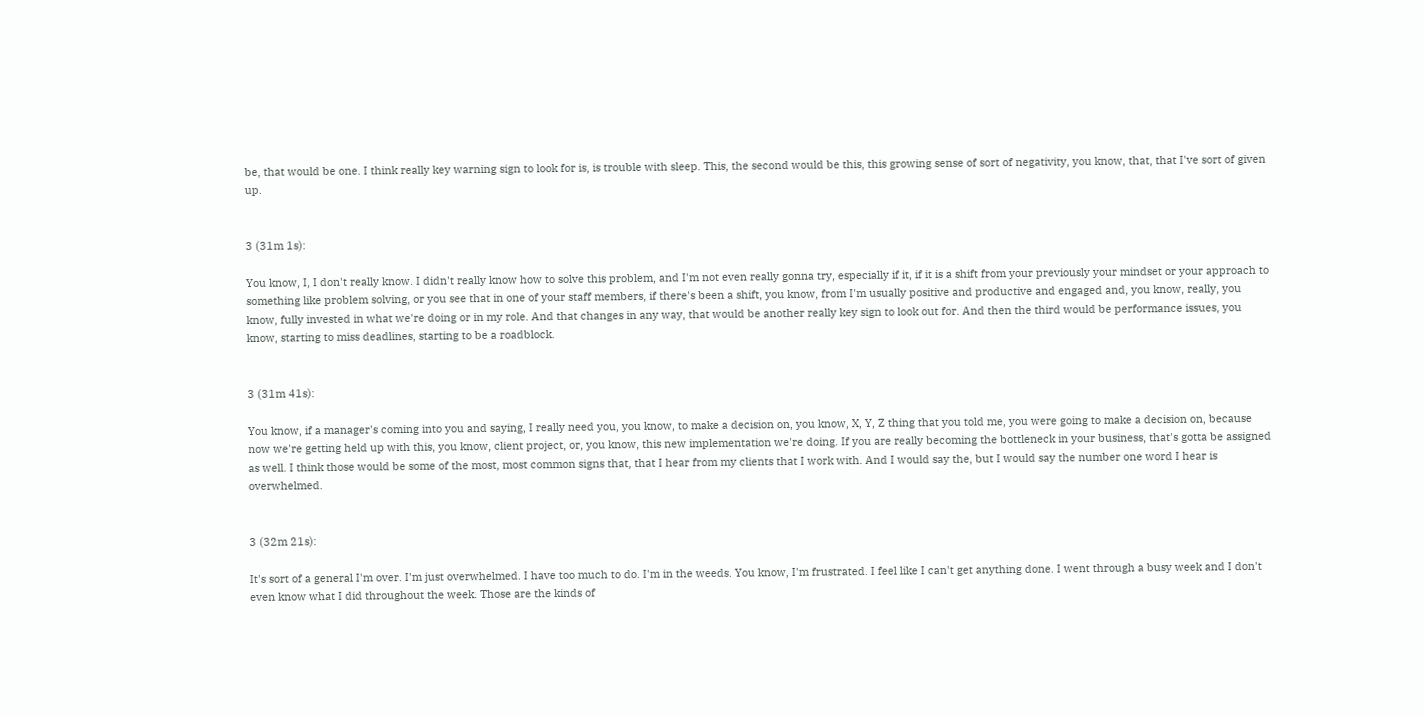be, that would be one. I think really key warning sign to look for is, is trouble with sleep. This, the second would be this, this growing sense of sort of negativity, you know, that, that I've sort of given up.


3 (31m 1s):

You know, I, I don't really know. I didn't really know how to solve this problem, and I'm not even really gonna try, especially if it, if it is a shift from your previously your mindset or your approach to something like problem solving, or you see that in one of your staff members, if there's been a shift, you know, from I'm usually positive and productive and engaged and, you know, really, you know, fully invested in what we're doing or in my role. And that changes in any way, that would be another really key sign to look out for. And then the third would be performance issues, you know, starting to miss deadlines, starting to be a roadblock.


3 (31m 41s):

You know, if a manager's coming into you and saying, I really need you, you know, to make a decision on, you know, X, Y, Z thing that you told me, you were going to make a decision on, because now we're getting held up with this, you know, client project, or, you know, this new implementation we're doing. If you are really becoming the bottleneck in your business, that's gotta be assigned as well. I think those would be some of the most, most common signs that, that I hear from my clients that I work with. And I would say the, but I would say the number one word I hear is overwhelmed.


3 (32m 21s):

It's sort of a general I'm over. I'm just overwhelmed. I have too much to do. I'm in the weeds. You know, I'm frustrated. I feel like I can't get anything done. I went through a busy week and I don't even know what I did throughout the week. Those are the kinds of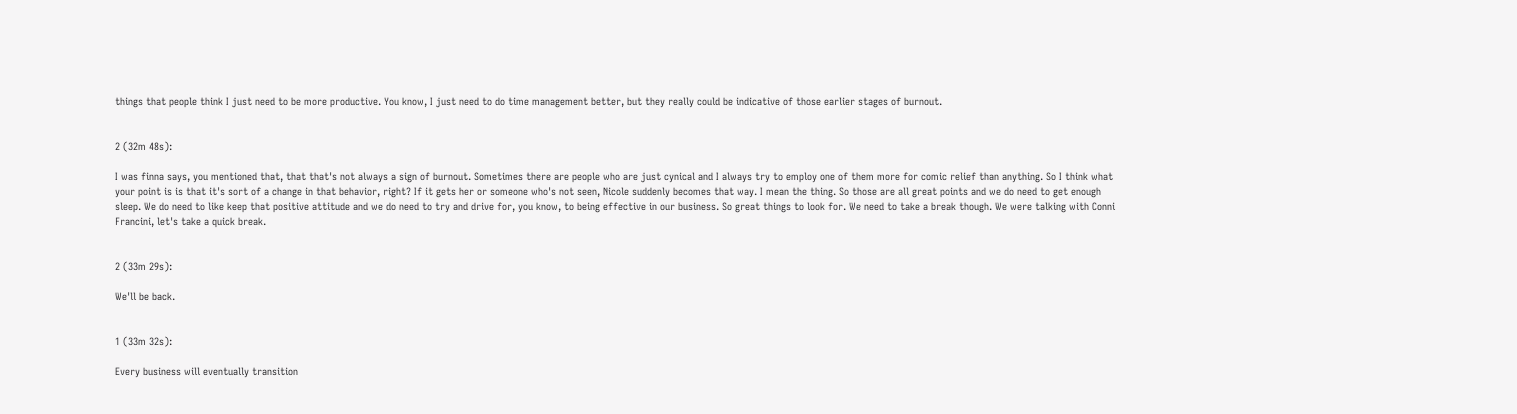things that people think I just need to be more productive. You know, I just need to do time management better, but they really could be indicative of those earlier stages of burnout.


2 (32m 48s):

I was finna says, you mentioned that, that that's not always a sign of burnout. Sometimes there are people who are just cynical and I always try to employ one of them more for comic relief than anything. So I think what your point is is that it's sort of a change in that behavior, right? If it gets her or someone who's not seen, Nicole suddenly becomes that way. I mean the thing. So those are all great points and we do need to get enough sleep. We do need to like keep that positive attitude and we do need to try and drive for, you know, to being effective in our business. So great things to look for. We need to take a break though. We were talking with Conni Francini, let's take a quick break.


2 (33m 29s):

We'll be back.


1 (33m 32s):

Every business will eventually transition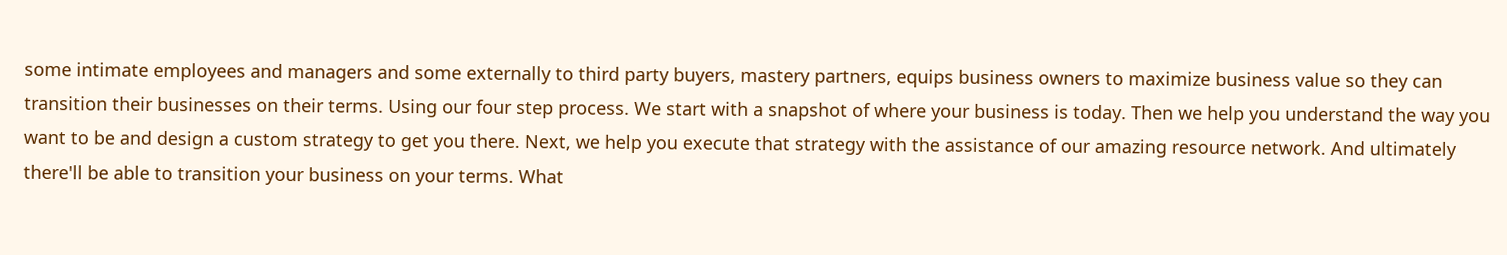some intimate employees and managers and some externally to third party buyers, mastery partners, equips business owners to maximize business value so they can transition their businesses on their terms. Using our four step process. We start with a snapshot of where your business is today. Then we help you understand the way you want to be and design a custom strategy to get you there. Next, we help you execute that strategy with the assistance of our amazing resource network. And ultimately there'll be able to transition your business on your terms. What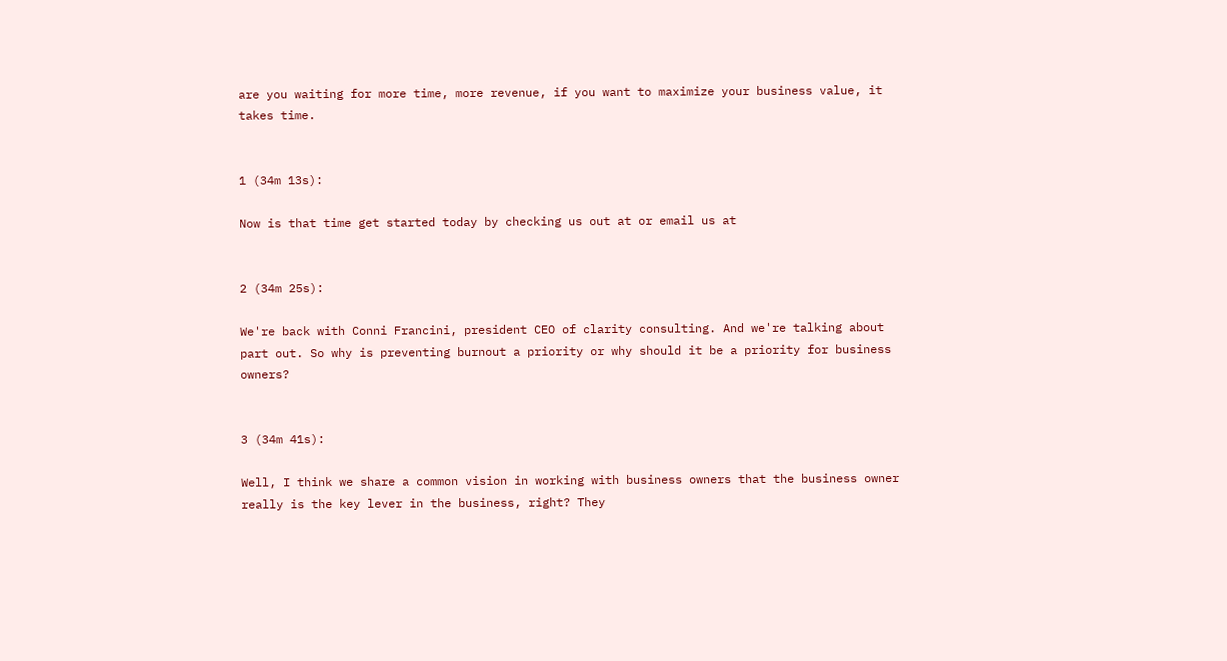are you waiting for more time, more revenue, if you want to maximize your business value, it takes time.


1 (34m 13s):

Now is that time get started today by checking us out at or email us at


2 (34m 25s):

We're back with Conni Francini, president CEO of clarity consulting. And we're talking about part out. So why is preventing burnout a priority or why should it be a priority for business owners?


3 (34m 41s):

Well, I think we share a common vision in working with business owners that the business owner really is the key lever in the business, right? They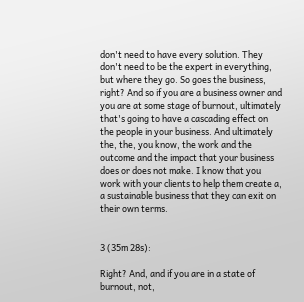don't need to have every solution. They don't need to be the expert in everything, but where they go. So goes the business, right? And so if you are a business owner and you are at some stage of burnout, ultimately that's going to have a cascading effect on the people in your business. And ultimately the, the, you know, the work and the outcome and the impact that your business does or does not make. I know that you work with your clients to help them create a, a sustainable business that they can exit on their own terms.


3 (35m 28s):

Right? And, and if you are in a state of burnout, not,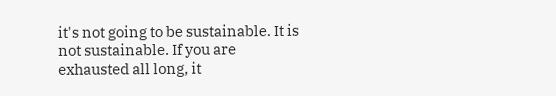it's not going to be sustainable. It is not sustainable. If you are exhausted all long, it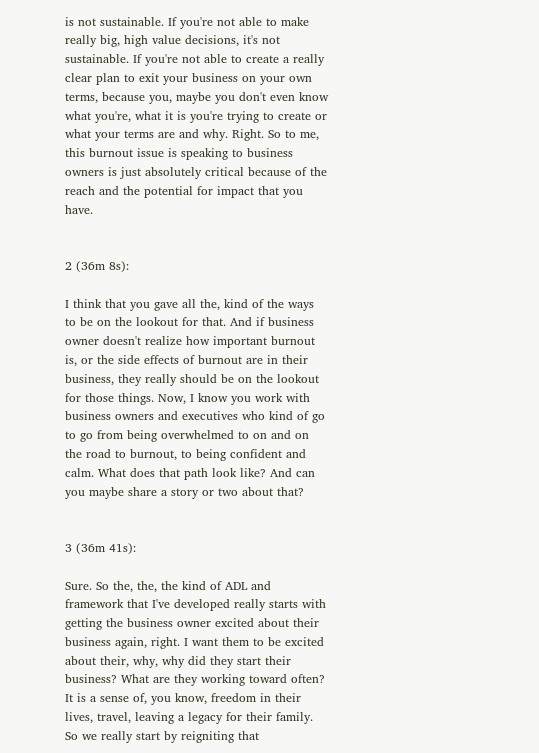is not sustainable. If you're not able to make really big, high value decisions, it's not sustainable. If you're not able to create a really clear plan to exit your business on your own terms, because you, maybe you don't even know what you're, what it is you're trying to create or what your terms are and why. Right. So to me, this burnout issue is speaking to business owners is just absolutely critical because of the reach and the potential for impact that you have.


2 (36m 8s):

I think that you gave all the, kind of the ways to be on the lookout for that. And if business owner doesn't realize how important burnout is, or the side effects of burnout are in their business, they really should be on the lookout for those things. Now, I know you work with business owners and executives who kind of go to go from being overwhelmed to on and on the road to burnout, to being confident and calm. What does that path look like? And can you maybe share a story or two about that?


3 (36m 41s):

Sure. So the, the, the kind of ADL and framework that I've developed really starts with getting the business owner excited about their business again, right. I want them to be excited about their, why, why did they start their business? What are they working toward often? It is a sense of, you know, freedom in their lives, travel, leaving a legacy for their family. So we really start by reigniting that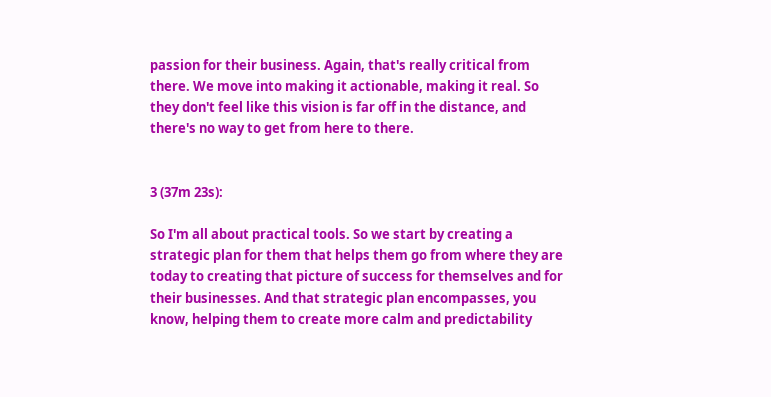passion for their business. Again, that's really critical from there. We move into making it actionable, making it real. So they don't feel like this vision is far off in the distance, and there's no way to get from here to there.


3 (37m 23s):

So I'm all about practical tools. So we start by creating a strategic plan for them that helps them go from where they are today to creating that picture of success for themselves and for their businesses. And that strategic plan encompasses, you know, helping them to create more calm and predictability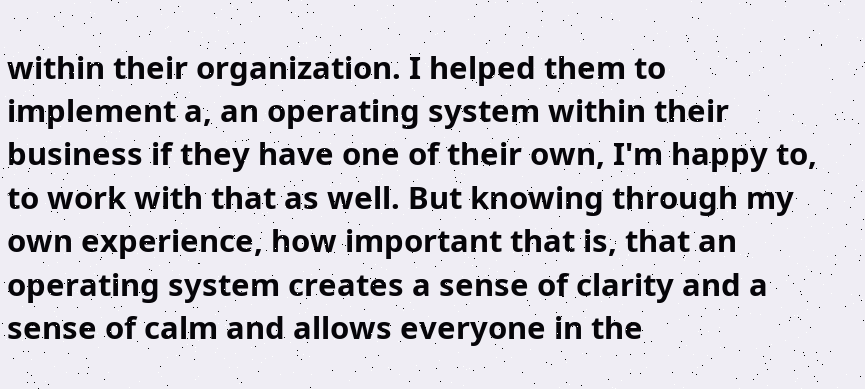within their organization. I helped them to implement a, an operating system within their business if they have one of their own, I'm happy to, to work with that as well. But knowing through my own experience, how important that is, that an operating system creates a sense of clarity and a sense of calm and allows everyone in the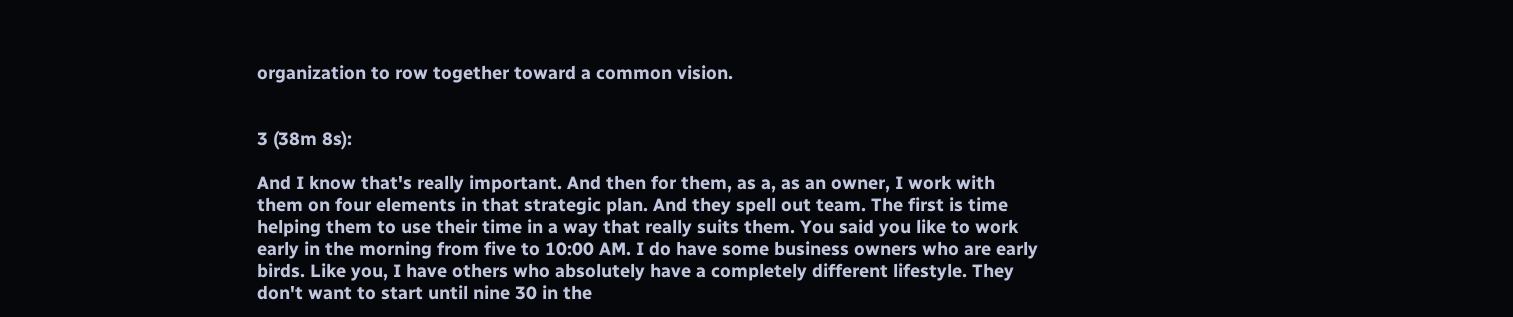organization to row together toward a common vision.


3 (38m 8s):

And I know that's really important. And then for them, as a, as an owner, I work with them on four elements in that strategic plan. And they spell out team. The first is time helping them to use their time in a way that really suits them. You said you like to work early in the morning from five to 10:00 AM. I do have some business owners who are early birds. Like you, I have others who absolutely have a completely different lifestyle. They don't want to start until nine 30 in the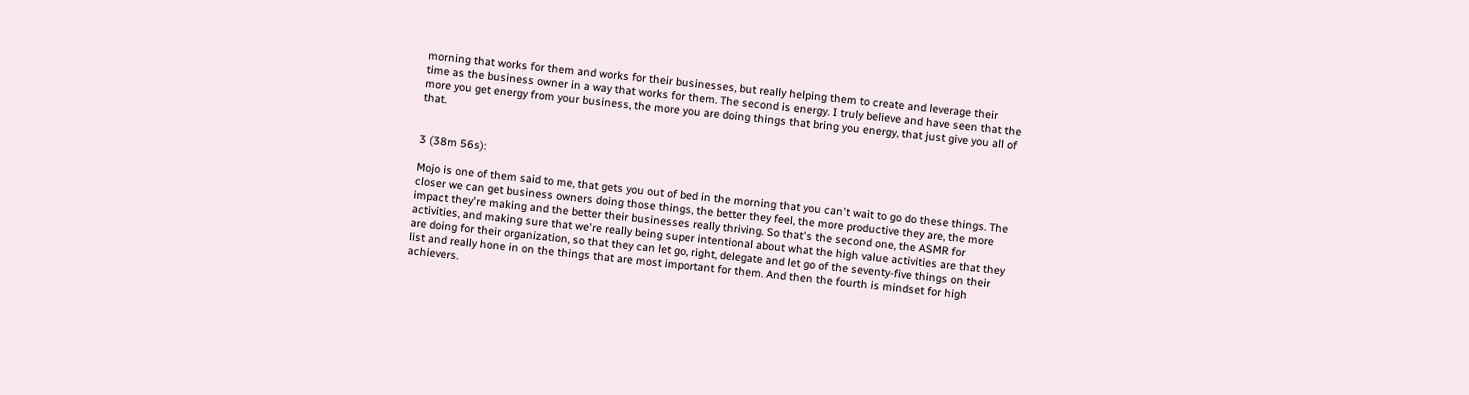morning that works for them and works for their businesses, but really helping them to create and leverage their time as the business owner in a way that works for them. The second is energy. I truly believe and have seen that the more you get energy from your business, the more you are doing things that bring you energy, that just give you all of that.


3 (38m 56s):

Mojo is one of them said to me, that gets you out of bed in the morning that you can't wait to go do these things. The closer we can get business owners doing those things, the better they feel, the more productive they are, the more impact they're making and the better their businesses really thriving. So that's the second one, the ASMR for activities, and making sure that we're really being super intentional about what the high value activities are that they are doing for their organization, so that they can let go, right, delegate and let go of the seventy-five things on their list and really hone in on the things that are most important for them. And then the fourth is mindset for high achievers.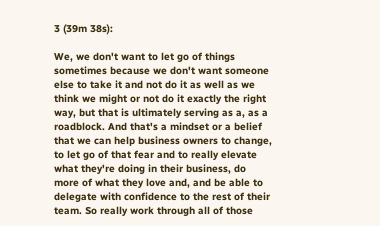3 (39m 38s):

We, we don't want to let go of things sometimes because we don't want someone else to take it and not do it as well as we think we might or not do it exactly the right way, but that is ultimately serving as a, as a roadblock. And that's a mindset or a belief that we can help business owners to change, to let go of that fear and to really elevate what they're doing in their business, do more of what they love and, and be able to delegate with confidence to the rest of their team. So really work through all of those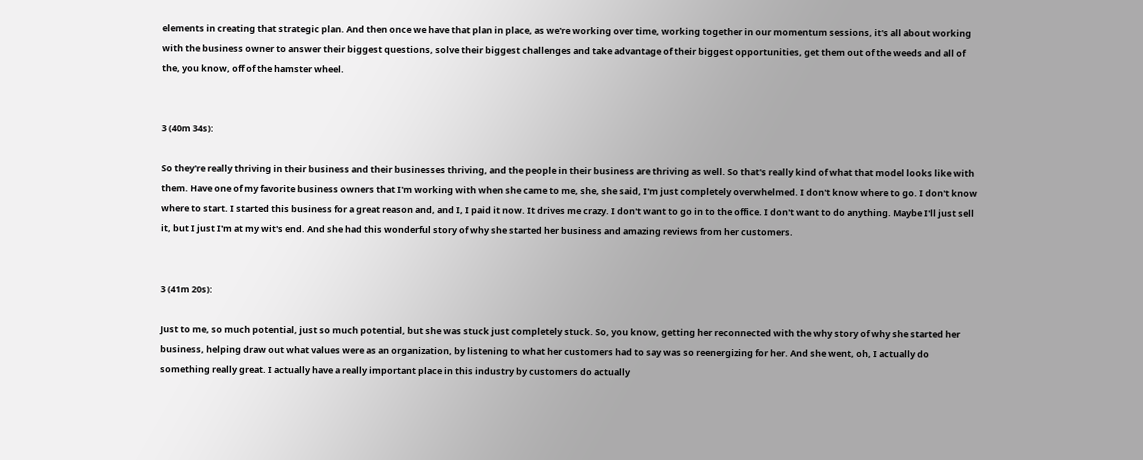elements in creating that strategic plan. And then once we have that plan in place, as we're working over time, working together in our momentum sessions, it's all about working with the business owner to answer their biggest questions, solve their biggest challenges and take advantage of their biggest opportunities, get them out of the weeds and all of the, you know, off of the hamster wheel.


3 (40m 34s):

So they're really thriving in their business and their businesses thriving, and the people in their business are thriving as well. So that's really kind of what that model looks like with them. Have one of my favorite business owners that I'm working with when she came to me, she, she said, I'm just completely overwhelmed. I don't know where to go. I don't know where to start. I started this business for a great reason and, and I, I paid it now. It drives me crazy. I don't want to go in to the office. I don't want to do anything. Maybe I'll just sell it, but I just I'm at my wit's end. And she had this wonderful story of why she started her business and amazing reviews from her customers.


3 (41m 20s):

Just to me, so much potential, just so much potential, but she was stuck just completely stuck. So, you know, getting her reconnected with the why story of why she started her business, helping draw out what values were as an organization, by listening to what her customers had to say was so reenergizing for her. And she went, oh, I actually do something really great. I actually have a really important place in this industry by customers do actually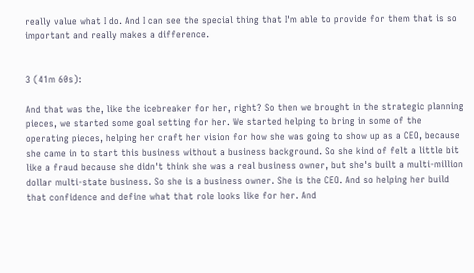really value what I do. And I can see the special thing that I'm able to provide for them that is so important and really makes a difference.


3 (41m 60s):

And that was the, like the icebreaker for her, right? So then we brought in the strategic planning pieces, we started some goal setting for her. We started helping to bring in some of the operating pieces, helping her craft her vision for how she was going to show up as a CEO, because she came in to start this business without a business background. So she kind of felt a little bit like a fraud because she didn't think she was a real business owner, but she's built a multi-million dollar multi-state business. So she is a business owner. She is the CEO. And so helping her build that confidence and define what that role looks like for her. And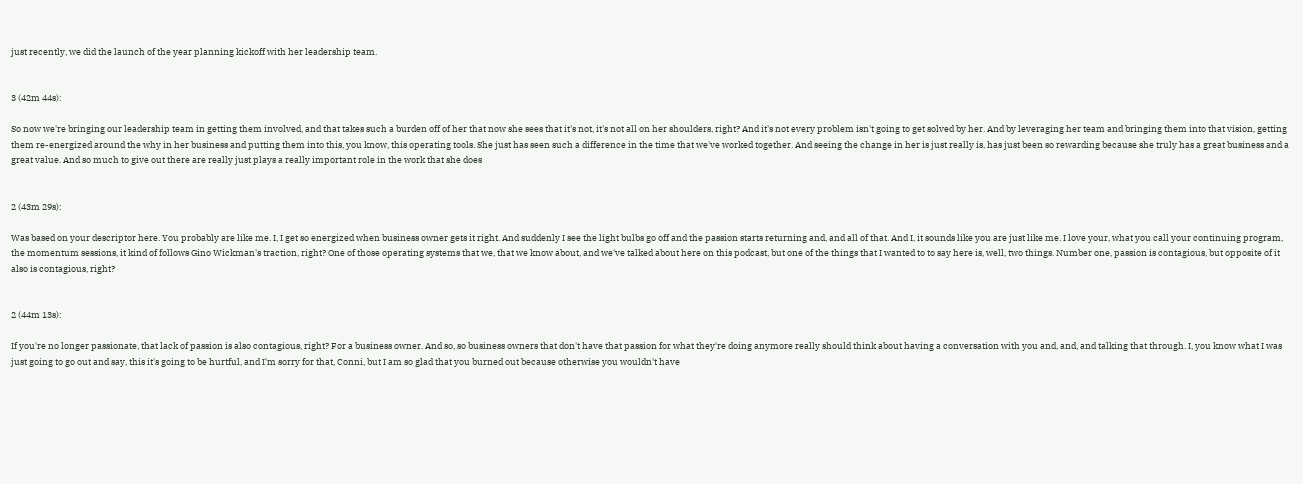just recently, we did the launch of the year planning kickoff with her leadership team.


3 (42m 44s):

So now we're bringing our leadership team in getting them involved, and that takes such a burden off of her that now she sees that it's not, it's not all on her shoulders, right? And it's not every problem isn't going to get solved by her. And by leveraging her team and bringing them into that vision, getting them re-energized around the why in her business and putting them into this, you know, this operating tools. She just has seen such a difference in the time that we've worked together. And seeing the change in her is just really is, has just been so rewarding because she truly has a great business and a great value. And so much to give out there are really just plays a really important role in the work that she does


2 (43m 29s):

Was based on your descriptor here. You probably are like me. I, I get so energized when business owner gets it right. And suddenly I see the light bulbs go off and the passion starts returning and, and all of that. And I, it sounds like you are just like me. I love your, what you call your continuing program, the momentum sessions, it kind of follows Gino Wickman's traction, right? One of those operating systems that we, that we know about, and we've talked about here on this podcast, but one of the things that I wanted to to say here is, well, two things. Number one, passion is contagious, but opposite of it also is contagious, right?


2 (44m 13s):

If you're no longer passionate, that lack of passion is also contagious, right? For a business owner. And so, so business owners that don't have that passion for what they're doing anymore really should think about having a conversation with you and, and, and talking that through. I, you know what I was just going to go out and say, this it's going to be hurtful, and I'm sorry for that, Conni, but I am so glad that you burned out because otherwise you wouldn't have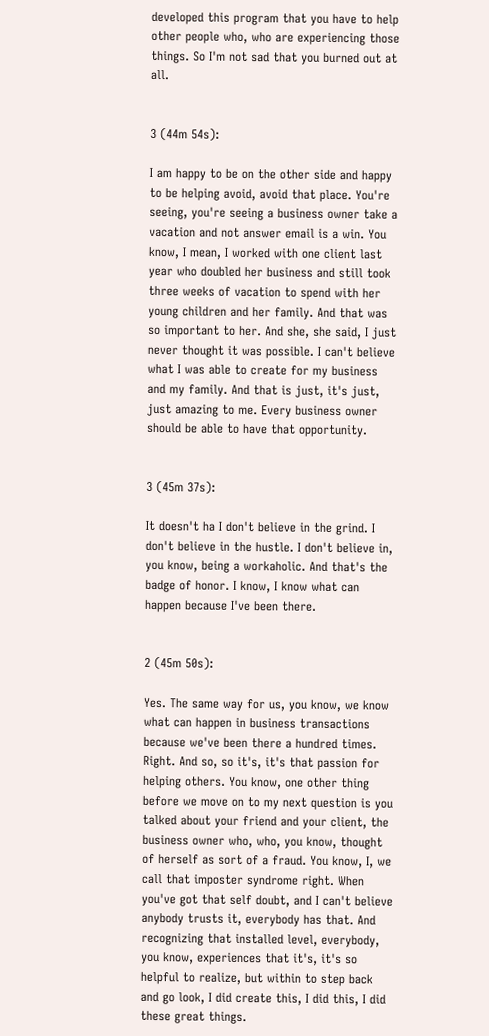developed this program that you have to help other people who, who are experiencing those things. So I'm not sad that you burned out at all.


3 (44m 54s):

I am happy to be on the other side and happy to be helping avoid, avoid that place. You're seeing, you're seeing a business owner take a vacation and not answer email is a win. You know, I mean, I worked with one client last year who doubled her business and still took three weeks of vacation to spend with her young children and her family. And that was so important to her. And she, she said, I just never thought it was possible. I can't believe what I was able to create for my business and my family. And that is just, it's just, just amazing to me. Every business owner should be able to have that opportunity.


3 (45m 37s):

It doesn't ha I don't believe in the grind. I don't believe in the hustle. I don't believe in, you know, being a workaholic. And that's the badge of honor. I know, I know what can happen because I've been there.


2 (45m 50s):

Yes. The same way for us, you know, we know what can happen in business transactions because we've been there a hundred times. Right. And so, so it's, it's that passion for helping others. You know, one other thing before we move on to my next question is you talked about your friend and your client, the business owner who, who, you know, thought of herself as sort of a fraud. You know, I, we call that imposter syndrome right. When you've got that self doubt, and I can't believe anybody trusts it, everybody has that. And recognizing that installed level, everybody, you know, experiences that it's, it's so helpful to realize, but within to step back and go look, I did create this, I did this, I did these great things.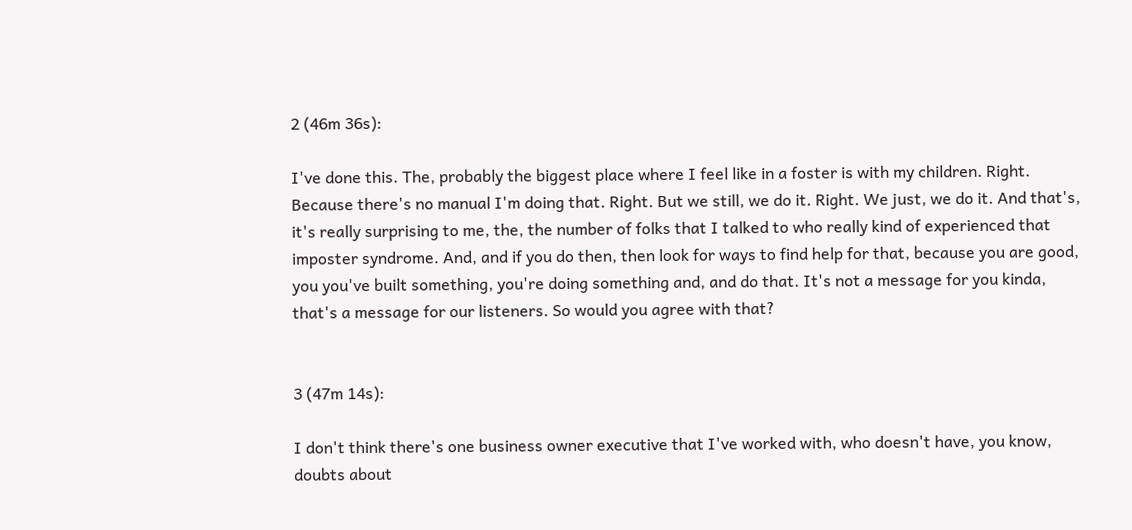2 (46m 36s):

I've done this. The, probably the biggest place where I feel like in a foster is with my children. Right. Because there's no manual I'm doing that. Right. But we still, we do it. Right. We just, we do it. And that's, it's really surprising to me, the, the number of folks that I talked to who really kind of experienced that imposter syndrome. And, and if you do then, then look for ways to find help for that, because you are good, you you've built something, you're doing something and, and do that. It's not a message for you kinda, that's a message for our listeners. So would you agree with that?


3 (47m 14s):

I don't think there's one business owner executive that I've worked with, who doesn't have, you know, doubts about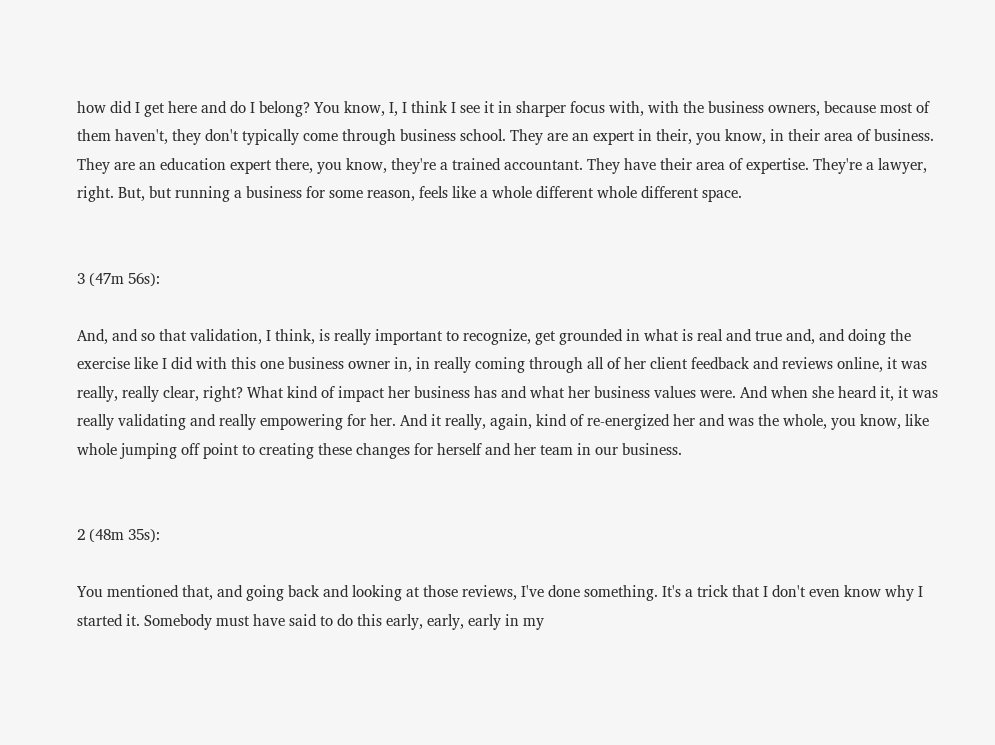how did I get here and do I belong? You know, I, I think I see it in sharper focus with, with the business owners, because most of them haven't, they don't typically come through business school. They are an expert in their, you know, in their area of business. They are an education expert there, you know, they're a trained accountant. They have their area of expertise. They're a lawyer, right. But, but running a business for some reason, feels like a whole different whole different space.


3 (47m 56s):

And, and so that validation, I think, is really important to recognize, get grounded in what is real and true and, and doing the exercise like I did with this one business owner in, in really coming through all of her client feedback and reviews online, it was really, really clear, right? What kind of impact her business has and what her business values were. And when she heard it, it was really validating and really empowering for her. And it really, again, kind of re-energized her and was the whole, you know, like whole jumping off point to creating these changes for herself and her team in our business.


2 (48m 35s):

You mentioned that, and going back and looking at those reviews, I've done something. It's a trick that I don't even know why I started it. Somebody must have said to do this early, early, early in my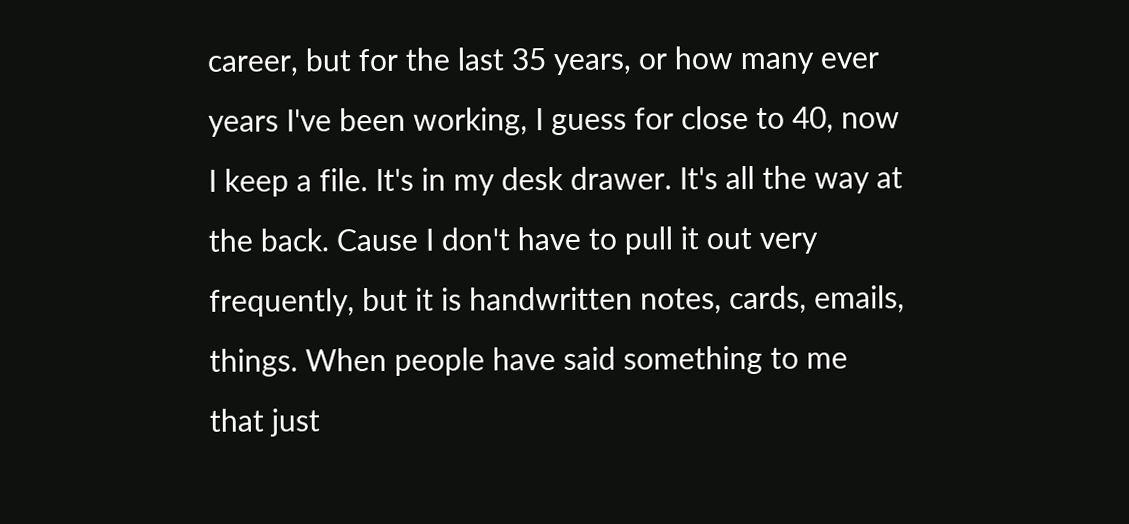career, but for the last 35 years, or how many ever years I've been working, I guess for close to 40, now I keep a file. It's in my desk drawer. It's all the way at the back. Cause I don't have to pull it out very frequently, but it is handwritten notes, cards, emails, things. When people have said something to me that just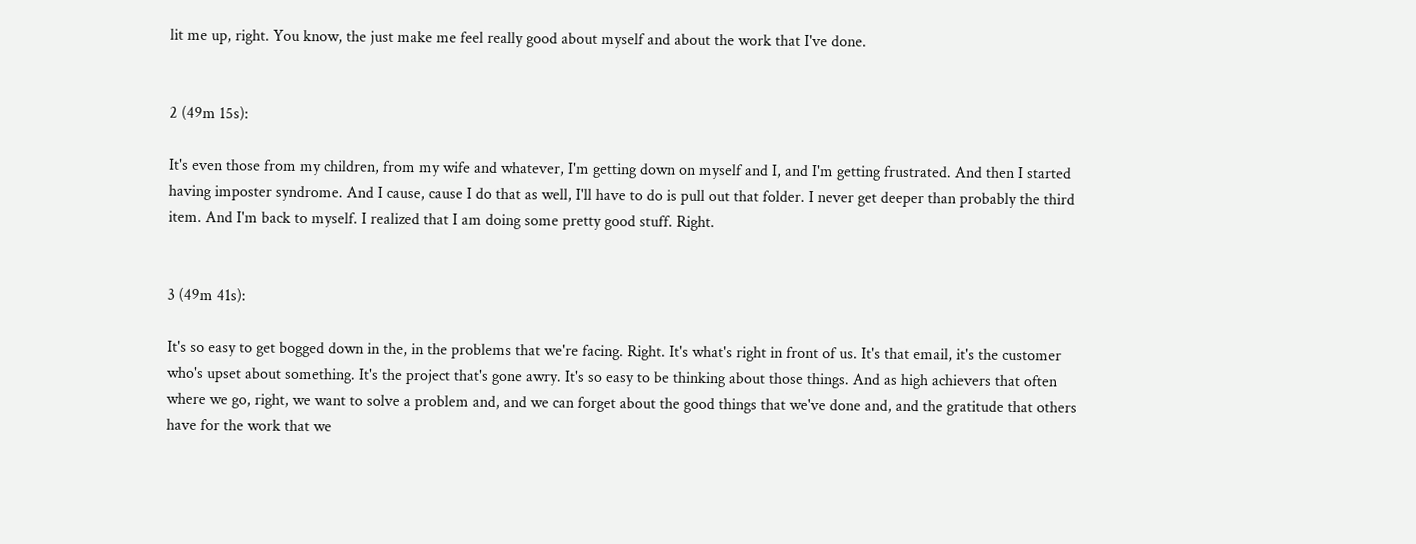lit me up, right. You know, the just make me feel really good about myself and about the work that I've done.


2 (49m 15s):

It's even those from my children, from my wife and whatever, I'm getting down on myself and I, and I'm getting frustrated. And then I started having imposter syndrome. And I cause, cause I do that as well, I'll have to do is pull out that folder. I never get deeper than probably the third item. And I'm back to myself. I realized that I am doing some pretty good stuff. Right.


3 (49m 41s):

It's so easy to get bogged down in the, in the problems that we're facing. Right. It's what's right in front of us. It's that email, it's the customer who's upset about something. It's the project that's gone awry. It's so easy to be thinking about those things. And as high achievers that often where we go, right, we want to solve a problem and, and we can forget about the good things that we've done and, and the gratitude that others have for the work that we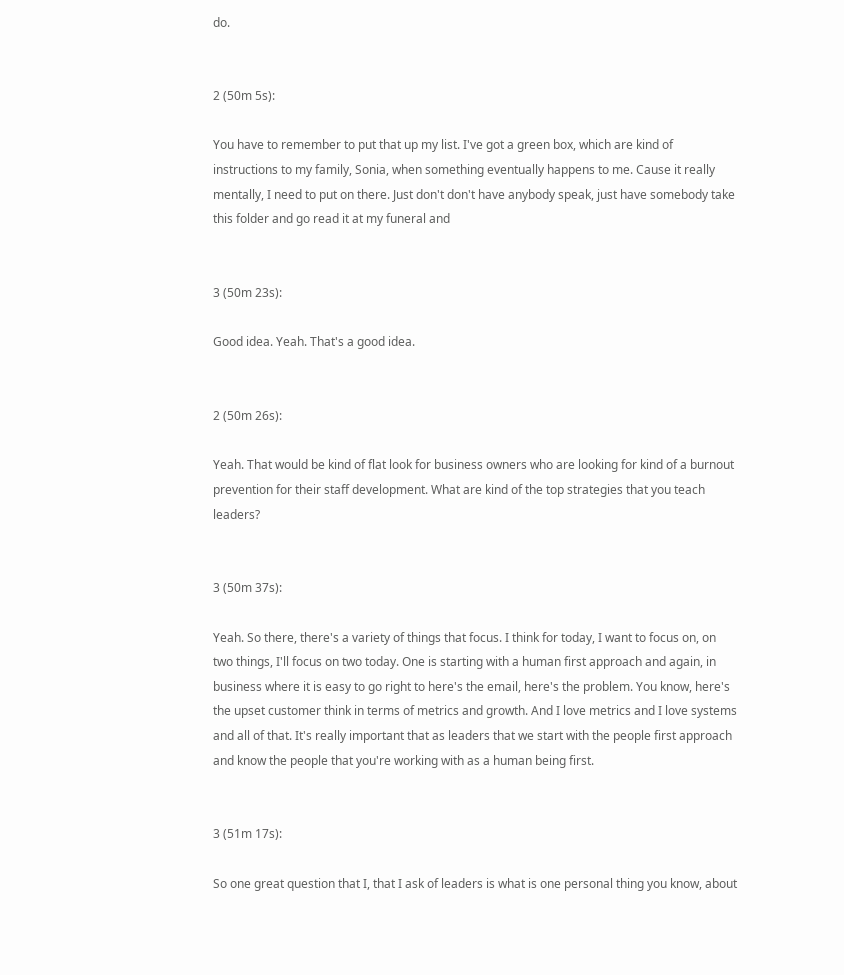do.


2 (50m 5s):

You have to remember to put that up my list. I've got a green box, which are kind of instructions to my family, Sonia, when something eventually happens to me. Cause it really mentally, I need to put on there. Just don't don't have anybody speak, just have somebody take this folder and go read it at my funeral and


3 (50m 23s):

Good idea. Yeah. That's a good idea.


2 (50m 26s):

Yeah. That would be kind of flat look for business owners who are looking for kind of a burnout prevention for their staff development. What are kind of the top strategies that you teach leaders?


3 (50m 37s):

Yeah. So there, there's a variety of things that focus. I think for today, I want to focus on, on two things, I'll focus on two today. One is starting with a human first approach and again, in business where it is easy to go right to here's the email, here's the problem. You know, here's the upset customer think in terms of metrics and growth. And I love metrics and I love systems and all of that. It's really important that as leaders that we start with the people first approach and know the people that you're working with as a human being first.


3 (51m 17s):

So one great question that I, that I ask of leaders is what is one personal thing you know, about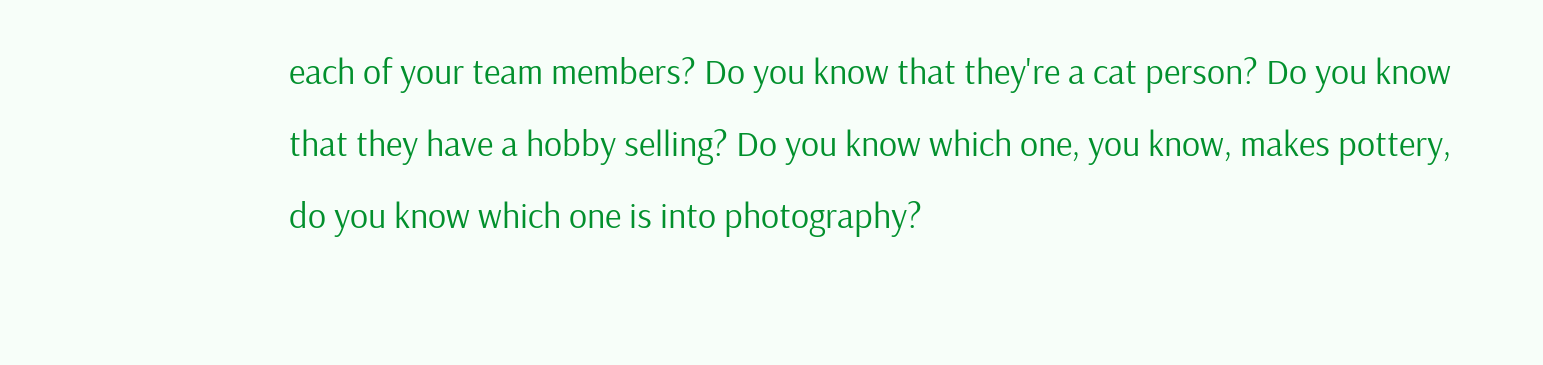each of your team members? Do you know that they're a cat person? Do you know that they have a hobby selling? Do you know which one, you know, makes pottery, do you know which one is into photography?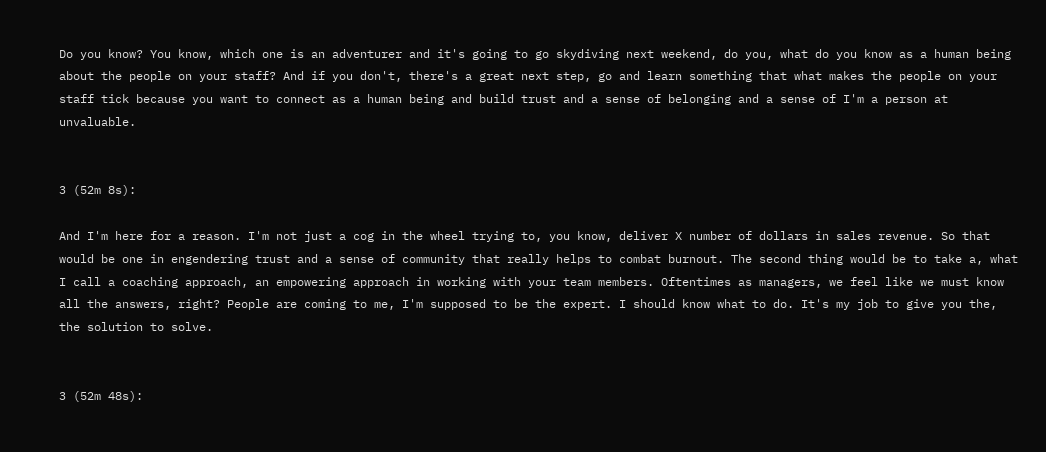Do you know? You know, which one is an adventurer and it's going to go skydiving next weekend, do you, what do you know as a human being about the people on your staff? And if you don't, there's a great next step, go and learn something that what makes the people on your staff tick because you want to connect as a human being and build trust and a sense of belonging and a sense of I'm a person at unvaluable.


3 (52m 8s):

And I'm here for a reason. I'm not just a cog in the wheel trying to, you know, deliver X number of dollars in sales revenue. So that would be one in engendering trust and a sense of community that really helps to combat burnout. The second thing would be to take a, what I call a coaching approach, an empowering approach in working with your team members. Oftentimes as managers, we feel like we must know all the answers, right? People are coming to me, I'm supposed to be the expert. I should know what to do. It's my job to give you the, the solution to solve.


3 (52m 48s):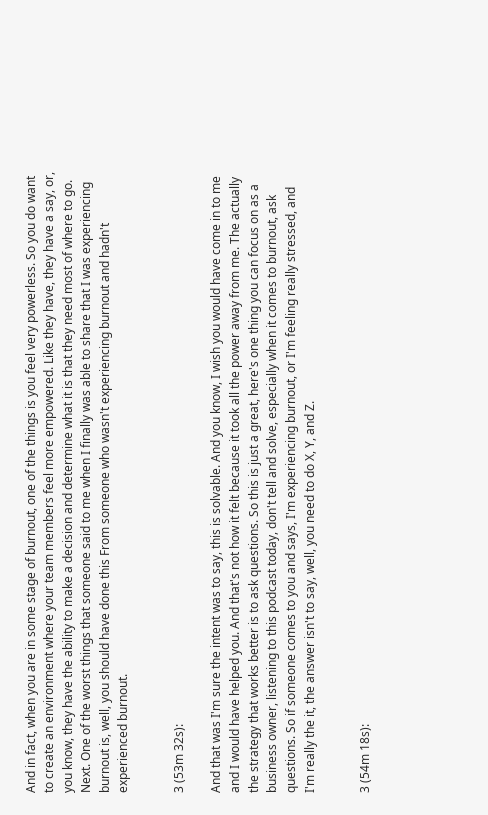And in fact, when you are in some stage of burnout, one of the things is you feel very powerless. So you do want to create an environment where your team members feel more empowered. Like they have, they have a say, or, you know, they have the ability to make a decision and determine what it is that they need most of where to go. Next. One of the worst things that someone said to me when I finally was able to share that I was experiencing burnout is, well, you should have done this From someone who wasn't experiencing burnout and hadn't experienced burnout.


3 (53m 32s):

And that was I'm sure the intent was to say, this is solvable. And you know, I wish you would have come in to me and I would have helped you. And that's not how it felt because it took all the power away from me. The actually the strategy that works better is to ask questions. So this is just a great, here's one thing you can focus on as a business owner, listening to this podcast today, don't tell and solve, especially when it comes to burnout, ask questions. So if someone comes to you and says, I'm experiencing burnout, or I'm feeling really stressed, and I'm really the it, the answer isn't to say, well, you need to do X, Y, and Z.


3 (54m 18s):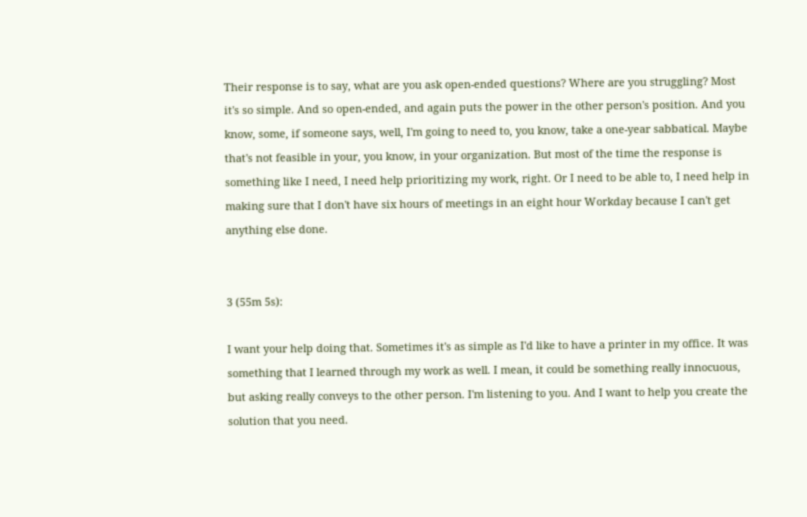Their response is to say, what are you ask open-ended questions? Where are you struggling? Most it's so simple. And so open-ended, and again puts the power in the other person's position. And you know, some, if someone says, well, I'm going to need to, you know, take a one-year sabbatical. Maybe that's not feasible in your, you know, in your organization. But most of the time the response is something like I need, I need help prioritizing my work, right. Or I need to be able to, I need help in making sure that I don't have six hours of meetings in an eight hour Workday because I can't get anything else done.


3 (55m 5s):

I want your help doing that. Sometimes it's as simple as I'd like to have a printer in my office. It was something that I learned through my work as well. I mean, it could be something really innocuous, but asking really conveys to the other person. I'm listening to you. And I want to help you create the solution that you need.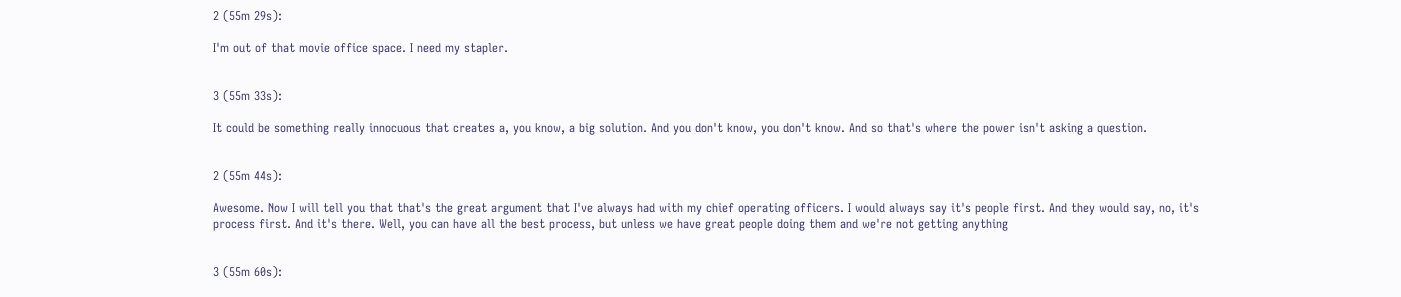2 (55m 29s):

I'm out of that movie office space. I need my stapler.


3 (55m 33s):

It could be something really innocuous that creates a, you know, a big solution. And you don't know, you don't know. And so that's where the power isn't asking a question.


2 (55m 44s):

Awesome. Now I will tell you that that's the great argument that I've always had with my chief operating officers. I would always say it's people first. And they would say, no, it's process first. And it's there. Well, you can have all the best process, but unless we have great people doing them and we're not getting anything


3 (55m 60s):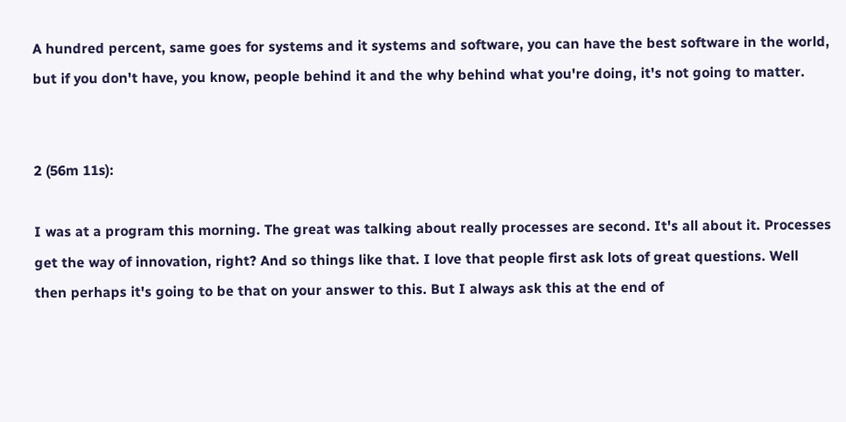A hundred percent, same goes for systems and it systems and software, you can have the best software in the world, but if you don't have, you know, people behind it and the why behind what you're doing, it's not going to matter.


2 (56m 11s):

I was at a program this morning. The great was talking about really processes are second. It's all about it. Processes get the way of innovation, right? And so things like that. I love that people first ask lots of great questions. Well then perhaps it's going to be that on your answer to this. But I always ask this at the end of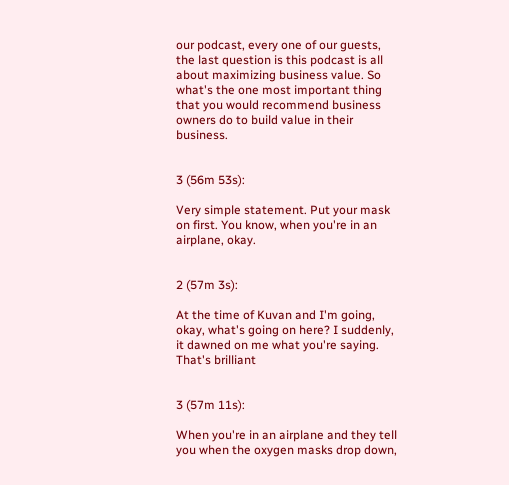our podcast, every one of our guests, the last question is this podcast is all about maximizing business value. So what's the one most important thing that you would recommend business owners do to build value in their business.


3 (56m 53s):

Very simple statement. Put your mask on first. You know, when you're in an airplane, okay.


2 (57m 3s):

At the time of Kuvan and I'm going, okay, what's going on here? I suddenly, it dawned on me what you're saying. That's brilliant


3 (57m 11s):

When you're in an airplane and they tell you when the oxygen masks drop down,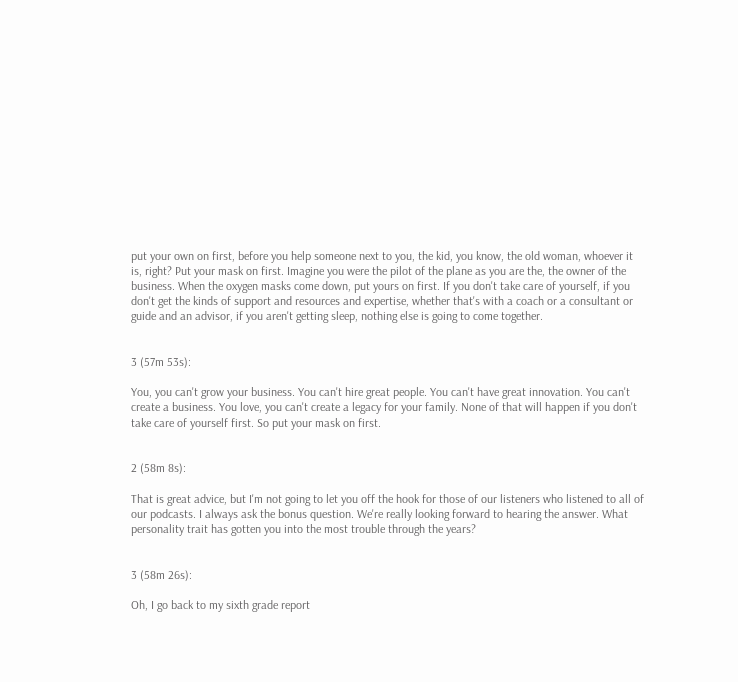put your own on first, before you help someone next to you, the kid, you know, the old woman, whoever it is, right? Put your mask on first. Imagine you were the pilot of the plane as you are the, the owner of the business. When the oxygen masks come down, put yours on first. If you don't take care of yourself, if you don't get the kinds of support and resources and expertise, whether that's with a coach or a consultant or guide and an advisor, if you aren't getting sleep, nothing else is going to come together.


3 (57m 53s):

You, you can't grow your business. You can't hire great people. You can't have great innovation. You can't create a business. You love, you can't create a legacy for your family. None of that will happen if you don't take care of yourself first. So put your mask on first.


2 (58m 8s):

That is great advice, but I'm not going to let you off the hook for those of our listeners who listened to all of our podcasts. I always ask the bonus question. We're really looking forward to hearing the answer. What personality trait has gotten you into the most trouble through the years?


3 (58m 26s):

Oh, I go back to my sixth grade report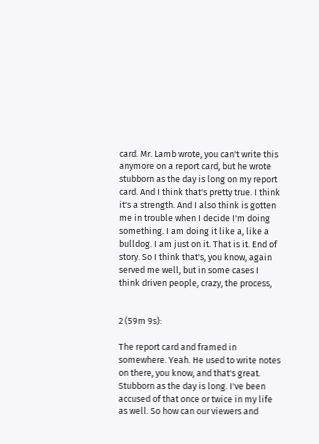card. Mr. Lamb wrote, you can't write this anymore on a report card, but he wrote stubborn as the day is long on my report card. And I think that's pretty true. I think it's a strength. And I also think is gotten me in trouble when I decide I'm doing something. I am doing it like a, like a bulldog. I am just on it. That is it. End of story. So I think that's, you know, again served me well, but in some cases I think driven people, crazy, the process,


2 (59m 9s):

The report card and framed in somewhere. Yeah. He used to write notes on there, you know, and that's great. Stubborn as the day is long. I've been accused of that once or twice in my life as well. So how can our viewers and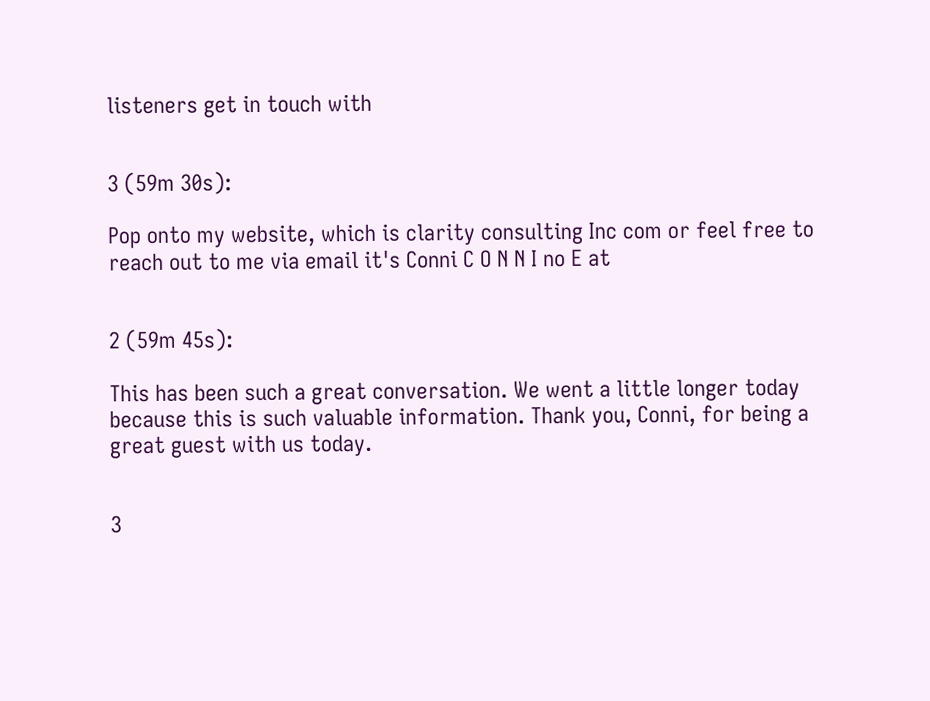listeners get in touch with


3 (59m 30s):

Pop onto my website, which is clarity consulting Inc com or feel free to reach out to me via email it's Conni C O N N I no E at


2 (59m 45s):

This has been such a great conversation. We went a little longer today because this is such valuable information. Thank you, Conni, for being a great guest with us today.


3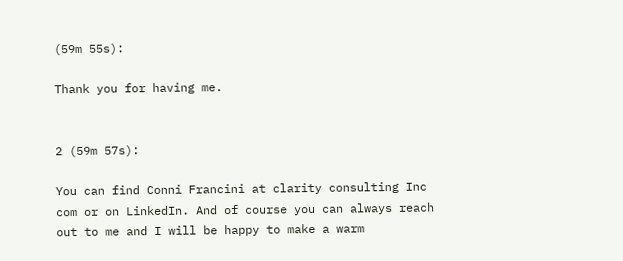(59m 55s):

Thank you for having me.


2 (59m 57s):

You can find Conni Francini at clarity consulting Inc com or on LinkedIn. And of course you can always reach out to me and I will be happy to make a warm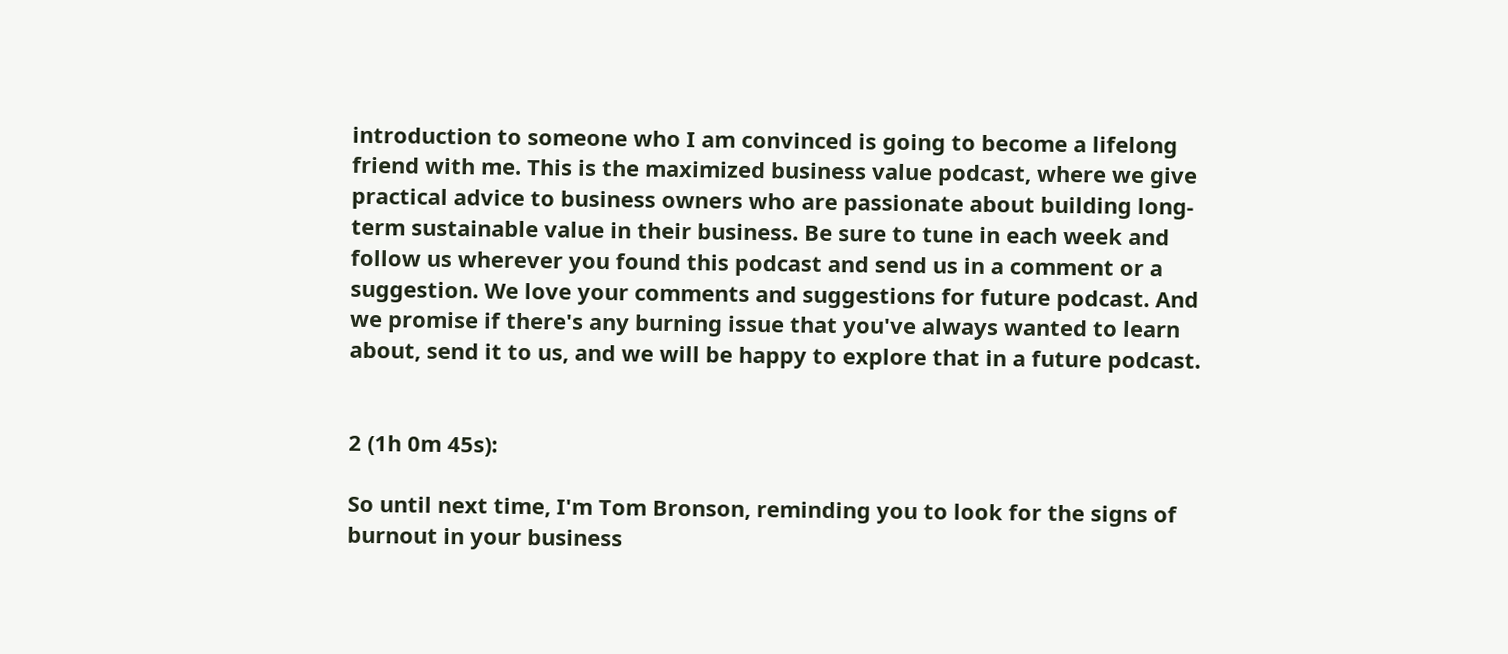introduction to someone who I am convinced is going to become a lifelong friend with me. This is the maximized business value podcast, where we give practical advice to business owners who are passionate about building long-term sustainable value in their business. Be sure to tune in each week and follow us wherever you found this podcast and send us in a comment or a suggestion. We love your comments and suggestions for future podcast. And we promise if there's any burning issue that you've always wanted to learn about, send it to us, and we will be happy to explore that in a future podcast.


2 (1h 0m 45s):

So until next time, I'm Tom Bronson, reminding you to look for the signs of burnout in your business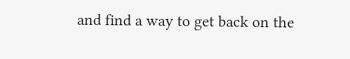and find a way to get back on the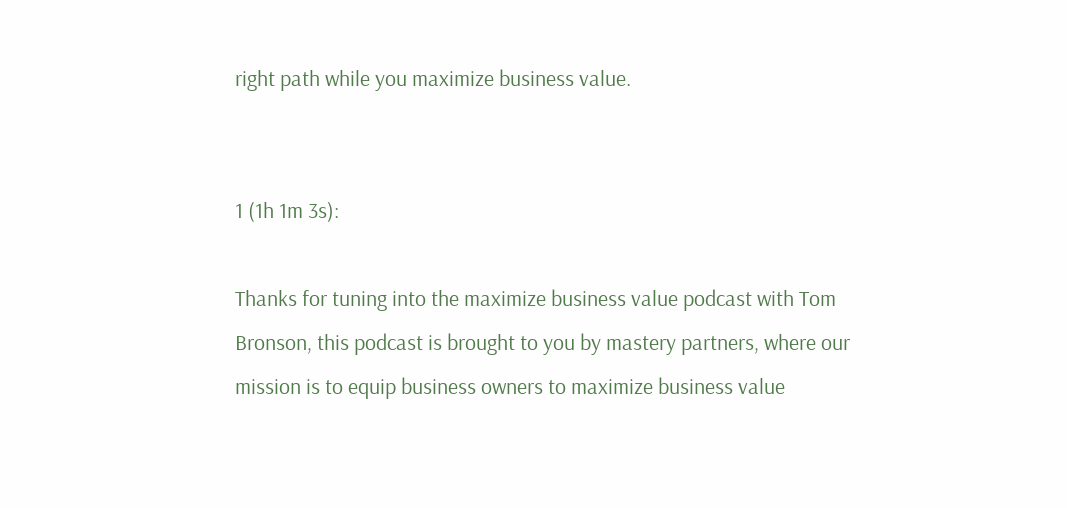right path while you maximize business value.


1 (1h 1m 3s):

Thanks for tuning into the maximize business value podcast with Tom Bronson, this podcast is brought to you by mastery partners, where our mission is to equip business owners to maximize business value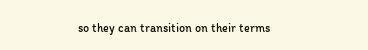so they can transition on their terms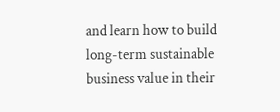and learn how to build long-term sustainable business value in their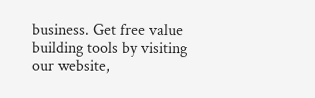business. Get free value building tools by visiting our website,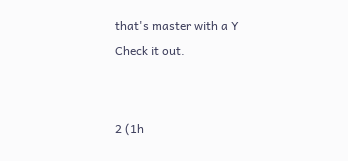that's master with a Y Check it out.


2 (1h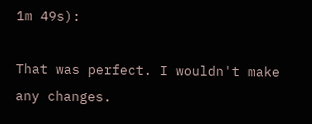1m 49s):

That was perfect. I wouldn't make any changes.